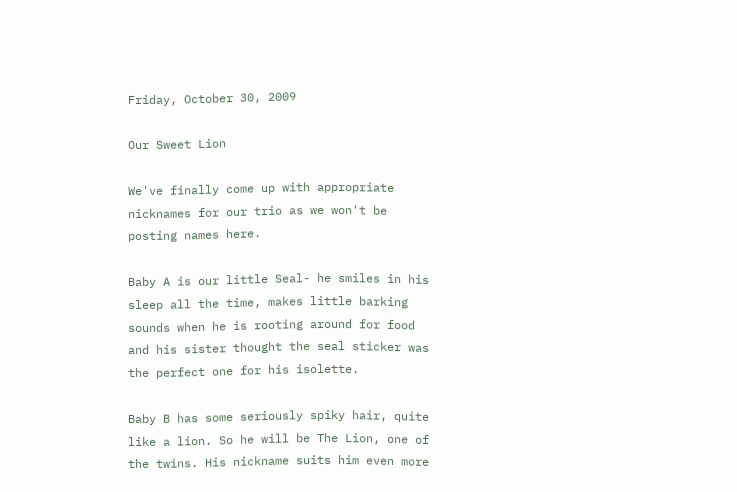Friday, October 30, 2009

Our Sweet Lion

We've finally come up with appropriate nicknames for our trio as we won't be posting names here.

Baby A is our little Seal- he smiles in his sleep all the time, makes little barking sounds when he is rooting around for food and his sister thought the seal sticker was the perfect one for his isolette.

Baby B has some seriously spiky hair, quite like a lion. So he will be The Lion, one of the twins. His nickname suits him even more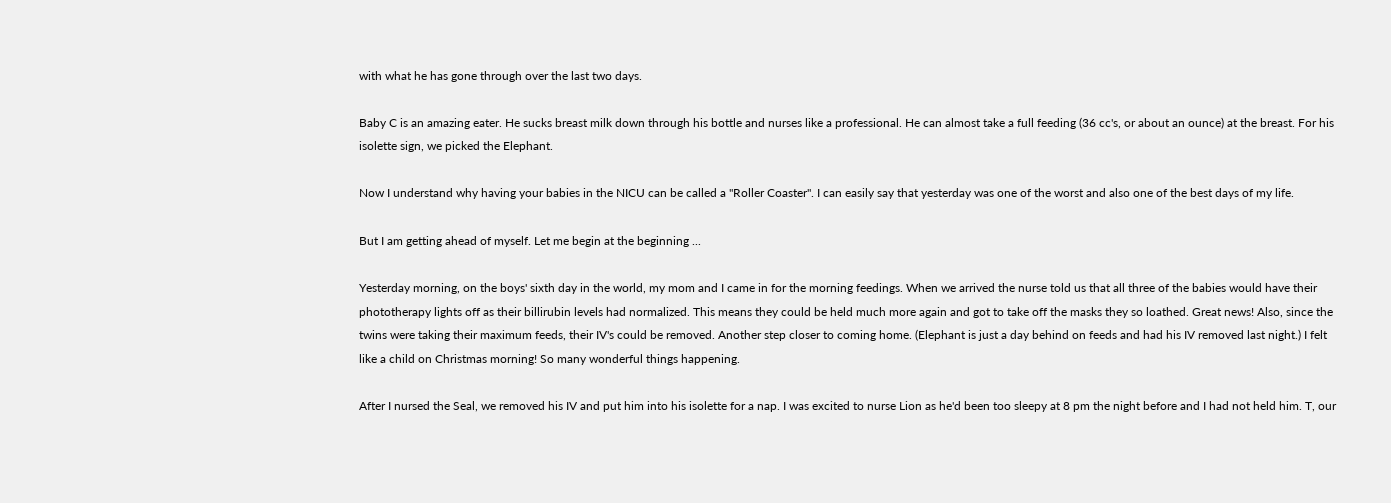with what he has gone through over the last two days.

Baby C is an amazing eater. He sucks breast milk down through his bottle and nurses like a professional. He can almost take a full feeding (36 cc's, or about an ounce) at the breast. For his isolette sign, we picked the Elephant.

Now I understand why having your babies in the NICU can be called a "Roller Coaster". I can easily say that yesterday was one of the worst and also one of the best days of my life.

But I am getting ahead of myself. Let me begin at the beginning ...

Yesterday morning, on the boys' sixth day in the world, my mom and I came in for the morning feedings. When we arrived the nurse told us that all three of the babies would have their phototherapy lights off as their billirubin levels had normalized. This means they could be held much more again and got to take off the masks they so loathed. Great news! Also, since the twins were taking their maximum feeds, their IV's could be removed. Another step closer to coming home. (Elephant is just a day behind on feeds and had his IV removed last night.) I felt like a child on Christmas morning! So many wonderful things happening.

After I nursed the Seal, we removed his IV and put him into his isolette for a nap. I was excited to nurse Lion as he'd been too sleepy at 8 pm the night before and I had not held him. T, our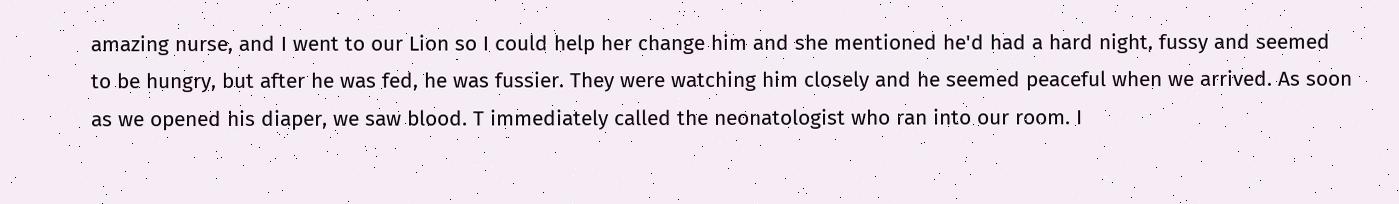amazing nurse, and I went to our Lion so I could help her change him and she mentioned he'd had a hard night, fussy and seemed to be hungry, but after he was fed, he was fussier. They were watching him closely and he seemed peaceful when we arrived. As soon as we opened his diaper, we saw blood. T immediately called the neonatologist who ran into our room. I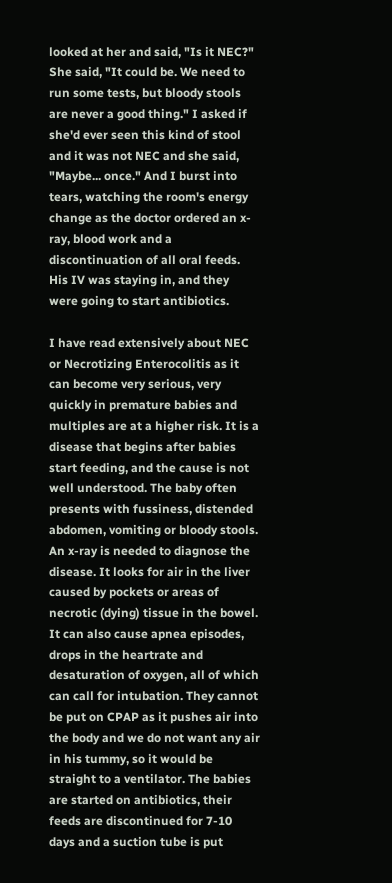looked at her and said, "Is it NEC?" She said, "It could be. We need to run some tests, but bloody stools are never a good thing." I asked if she'd ever seen this kind of stool and it was not NEC and she said, "Maybe... once." And I burst into tears, watching the room's energy change as the doctor ordered an x-ray, blood work and a discontinuation of all oral feeds. His IV was staying in, and they were going to start antibiotics.

I have read extensively about NEC or Necrotizing Enterocolitis as it can become very serious, very quickly in premature babies and multiples are at a higher risk. It is a disease that begins after babies start feeding, and the cause is not well understood. The baby often presents with fussiness, distended abdomen, vomiting or bloody stools. An x-ray is needed to diagnose the disease. It looks for air in the liver caused by pockets or areas of necrotic (dying) tissue in the bowel. It can also cause apnea episodes, drops in the heartrate and desaturation of oxygen, all of which can call for intubation. They cannot be put on CPAP as it pushes air into the body and we do not want any air in his tummy, so it would be straight to a ventilator. The babies are started on antibiotics, their feeds are discontinued for 7-10 days and a suction tube is put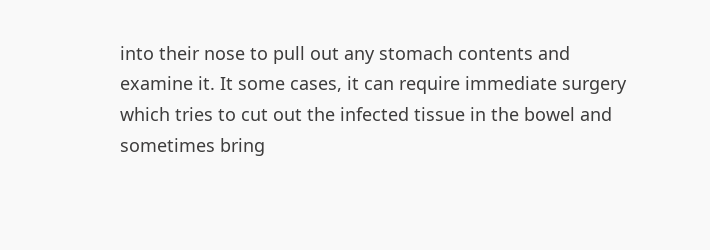into their nose to pull out any stomach contents and examine it. It some cases, it can require immediate surgery which tries to cut out the infected tissue in the bowel and sometimes bring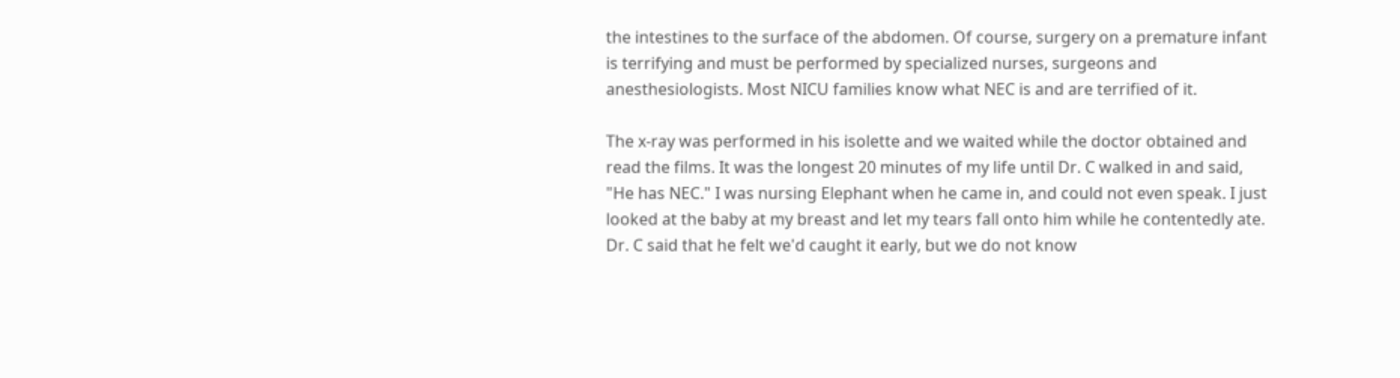the intestines to the surface of the abdomen. Of course, surgery on a premature infant is terrifying and must be performed by specialized nurses, surgeons and anesthesiologists. Most NICU families know what NEC is and are terrified of it.

The x-ray was performed in his isolette and we waited while the doctor obtained and read the films. It was the longest 20 minutes of my life until Dr. C walked in and said, "He has NEC." I was nursing Elephant when he came in, and could not even speak. I just looked at the baby at my breast and let my tears fall onto him while he contentedly ate. Dr. C said that he felt we'd caught it early, but we do not know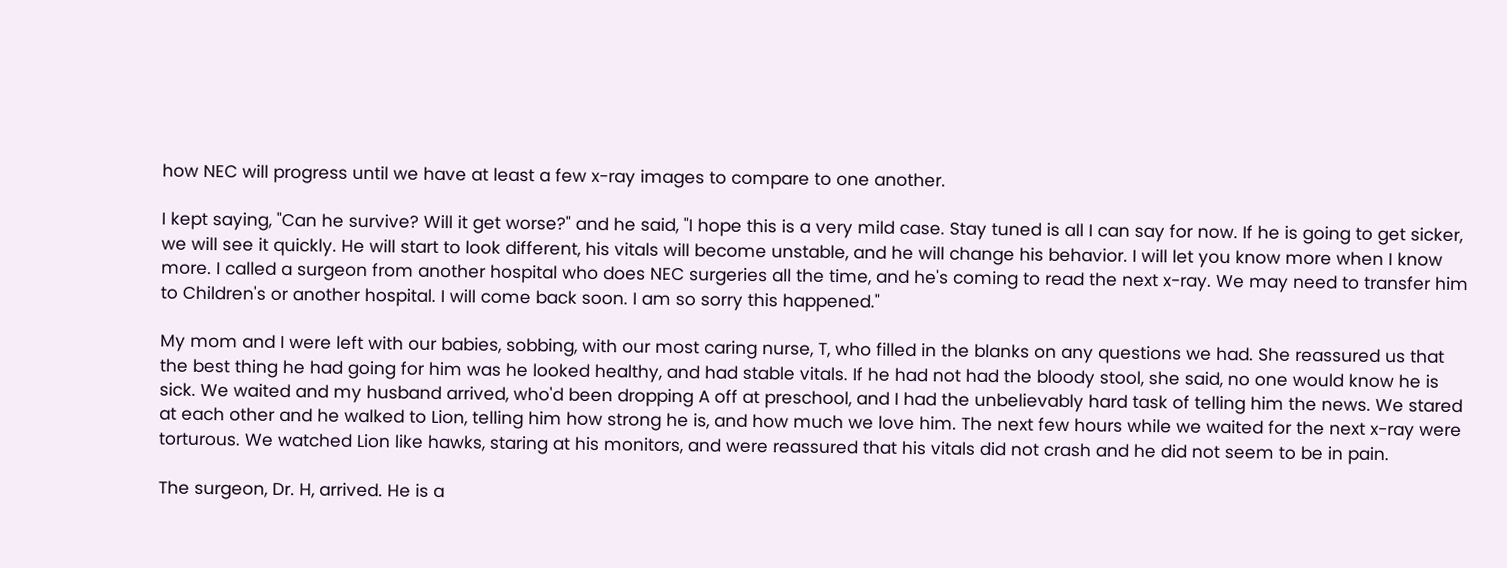how NEC will progress until we have at least a few x-ray images to compare to one another.

I kept saying, "Can he survive? Will it get worse?" and he said, "I hope this is a very mild case. Stay tuned is all I can say for now. If he is going to get sicker, we will see it quickly. He will start to look different, his vitals will become unstable, and he will change his behavior. I will let you know more when I know more. I called a surgeon from another hospital who does NEC surgeries all the time, and he's coming to read the next x-ray. We may need to transfer him to Children's or another hospital. I will come back soon. I am so sorry this happened."

My mom and I were left with our babies, sobbing, with our most caring nurse, T, who filled in the blanks on any questions we had. She reassured us that the best thing he had going for him was he looked healthy, and had stable vitals. If he had not had the bloody stool, she said, no one would know he is sick. We waited and my husband arrived, who'd been dropping A off at preschool, and I had the unbelievably hard task of telling him the news. We stared at each other and he walked to Lion, telling him how strong he is, and how much we love him. The next few hours while we waited for the next x-ray were torturous. We watched Lion like hawks, staring at his monitors, and were reassured that his vitals did not crash and he did not seem to be in pain.

The surgeon, Dr. H, arrived. He is a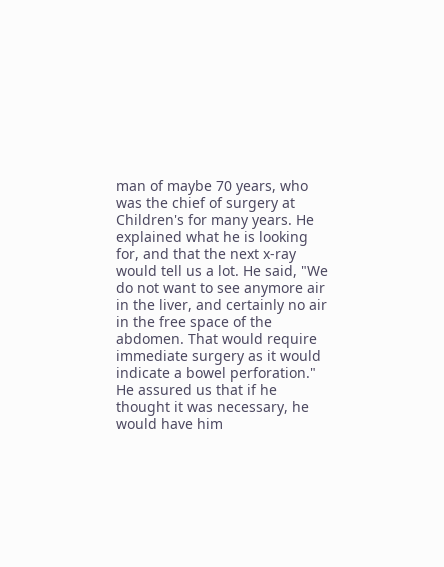man of maybe 70 years, who was the chief of surgery at Children's for many years. He explained what he is looking for, and that the next x-ray would tell us a lot. He said, "We do not want to see anymore air in the liver, and certainly no air in the free space of the abdomen. That would require immediate surgery as it would indicate a bowel perforation." He assured us that if he thought it was necessary, he would have him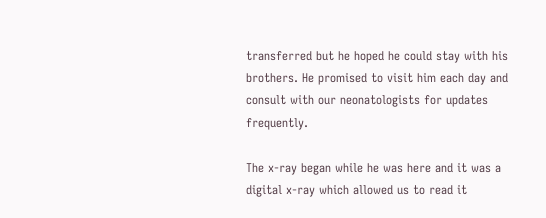transferred but he hoped he could stay with his brothers. He promised to visit him each day and consult with our neonatologists for updates frequently.

The x-ray began while he was here and it was a digital x-ray which allowed us to read it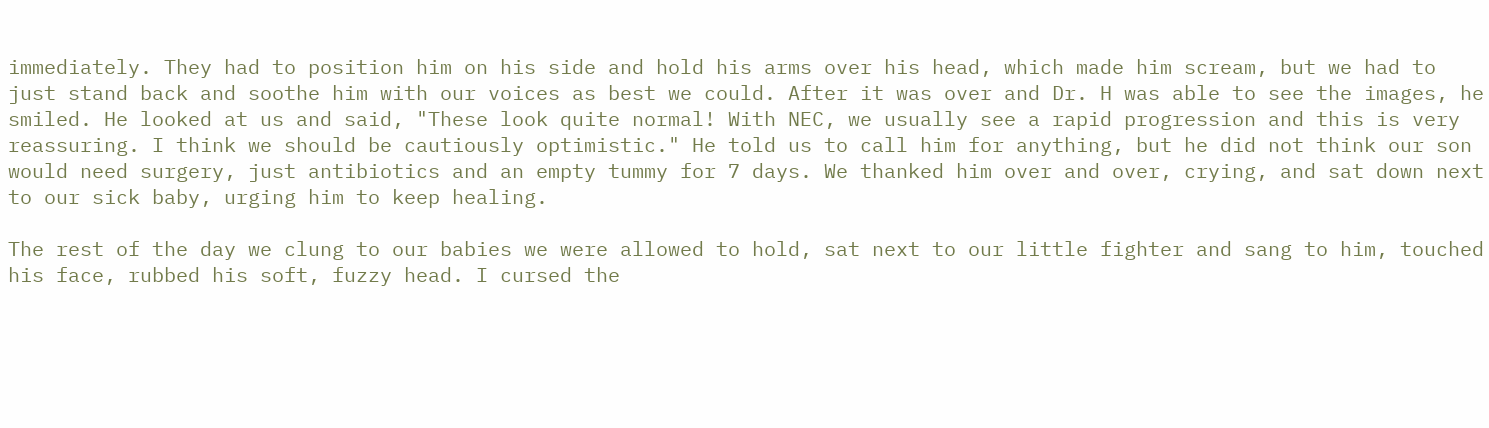immediately. They had to position him on his side and hold his arms over his head, which made him scream, but we had to just stand back and soothe him with our voices as best we could. After it was over and Dr. H was able to see the images, he smiled. He looked at us and said, "These look quite normal! With NEC, we usually see a rapid progression and this is very reassuring. I think we should be cautiously optimistic." He told us to call him for anything, but he did not think our son would need surgery, just antibiotics and an empty tummy for 7 days. We thanked him over and over, crying, and sat down next to our sick baby, urging him to keep healing.

The rest of the day we clung to our babies we were allowed to hold, sat next to our little fighter and sang to him, touched his face, rubbed his soft, fuzzy head. I cursed the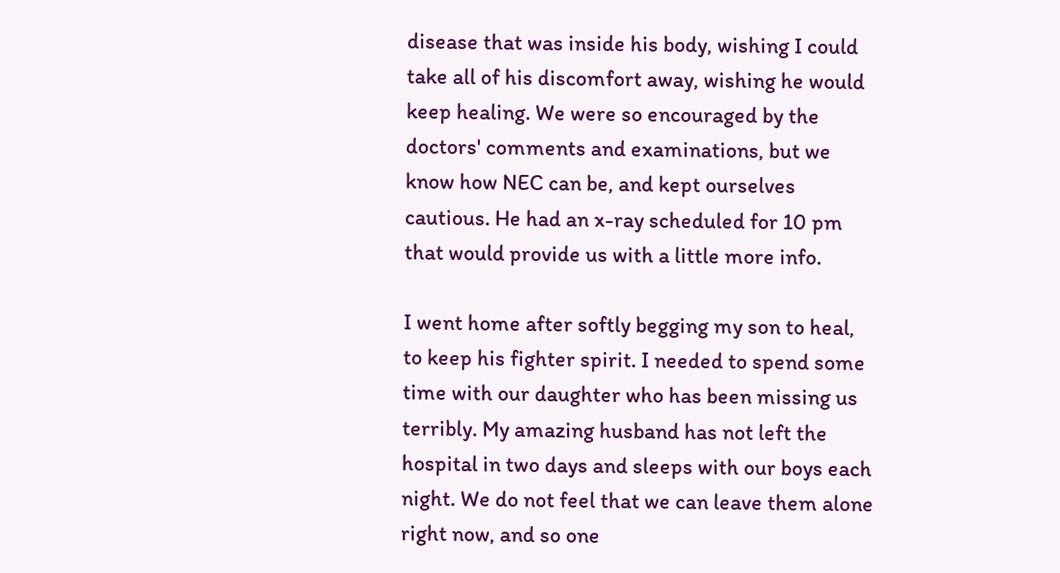disease that was inside his body, wishing I could take all of his discomfort away, wishing he would keep healing. We were so encouraged by the doctors' comments and examinations, but we know how NEC can be, and kept ourselves cautious. He had an x-ray scheduled for 10 pm that would provide us with a little more info.

I went home after softly begging my son to heal, to keep his fighter spirit. I needed to spend some time with our daughter who has been missing us terribly. My amazing husband has not left the hospital in two days and sleeps with our boys each night. We do not feel that we can leave them alone right now, and so one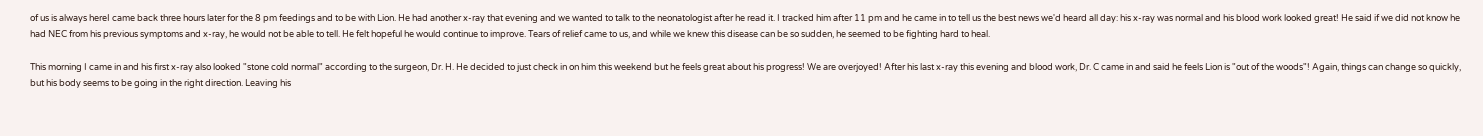of us is always hereI came back three hours later for the 8 pm feedings and to be with Lion. He had another x-ray that evening and we wanted to talk to the neonatologist after he read it. I tracked him after 11 pm and he came in to tell us the best news we'd heard all day: his x-ray was normal and his blood work looked great! He said if we did not know he had NEC from his previous symptoms and x-ray, he would not be able to tell. He felt hopeful he would continue to improve. Tears of relief came to us, and while we knew this disease can be so sudden, he seemed to be fighting hard to heal.

This morning I came in and his first x-ray also looked "stone cold normal" according to the surgeon, Dr. H. He decided to just check in on him this weekend but he feels great about his progress! We are overjoyed! After his last x-ray this evening and blood work, Dr. C came in and said he feels Lion is "out of the woods"! Again, things can change so quickly, but his body seems to be going in the right direction. Leaving his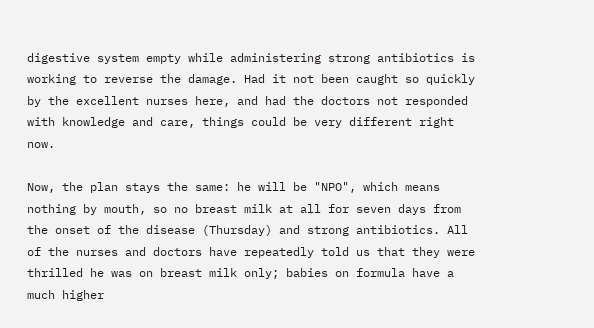digestive system empty while administering strong antibiotics is working to reverse the damage. Had it not been caught so quickly by the excellent nurses here, and had the doctors not responded with knowledge and care, things could be very different right now.

Now, the plan stays the same: he will be "NPO", which means nothing by mouth, so no breast milk at all for seven days from the onset of the disease (Thursday) and strong antibiotics. All of the nurses and doctors have repeatedly told us that they were thrilled he was on breast milk only; babies on formula have a much higher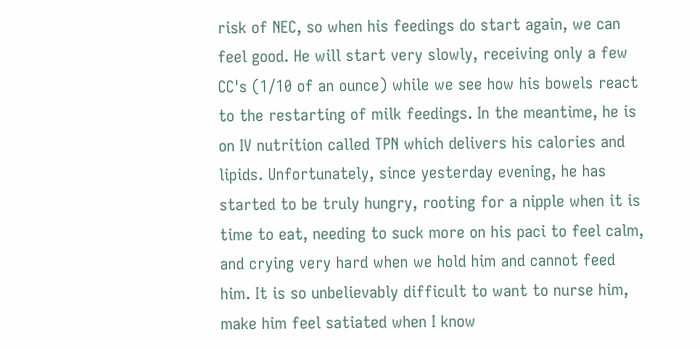risk of NEC, so when his feedings do start again, we can feel good. He will start very slowly, receiving only a few CC's (1/10 of an ounce) while we see how his bowels react to the restarting of milk feedings. In the meantime, he is on IV nutrition called TPN which delivers his calories and lipids. Unfortunately, since yesterday evening, he has started to be truly hungry, rooting for a nipple when it is time to eat, needing to suck more on his paci to feel calm, and crying very hard when we hold him and cannot feed him. It is so unbelievably difficult to want to nurse him, make him feel satiated when I know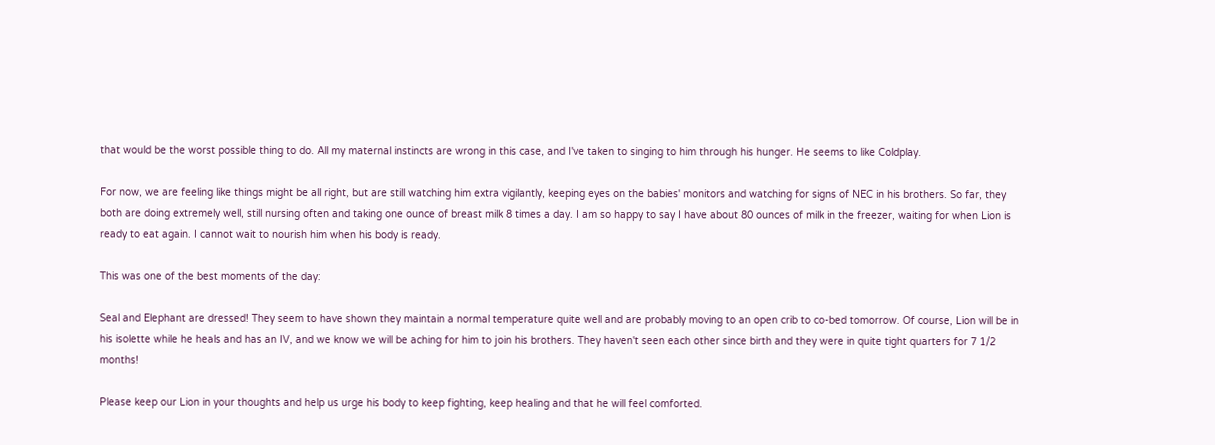that would be the worst possible thing to do. All my maternal instincts are wrong in this case, and I've taken to singing to him through his hunger. He seems to like Coldplay.

For now, we are feeling like things might be all right, but are still watching him extra vigilantly, keeping eyes on the babies' monitors and watching for signs of NEC in his brothers. So far, they both are doing extremely well, still nursing often and taking one ounce of breast milk 8 times a day. I am so happy to say I have about 80 ounces of milk in the freezer, waiting for when Lion is ready to eat again. I cannot wait to nourish him when his body is ready.

This was one of the best moments of the day:

Seal and Elephant are dressed! They seem to have shown they maintain a normal temperature quite well and are probably moving to an open crib to co-bed tomorrow. Of course, Lion will be in his isolette while he heals and has an IV, and we know we will be aching for him to join his brothers. They haven't seen each other since birth and they were in quite tight quarters for 7 1/2 months!

Please keep our Lion in your thoughts and help us urge his body to keep fighting, keep healing and that he will feel comforted.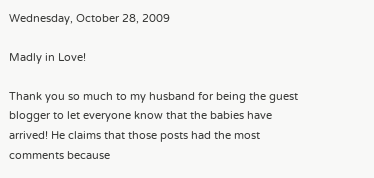Wednesday, October 28, 2009

Madly in Love!

Thank you so much to my husband for being the guest blogger to let everyone know that the babies have arrived! He claims that those posts had the most comments because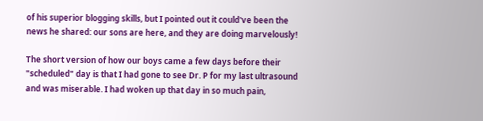of his superior blogging skills, but I pointed out it could've been the news he shared: our sons are here, and they are doing marvelously!

The short version of how our boys came a few days before their "scheduled" day is that I had gone to see Dr. P for my last ultrasound and was miserable. I had woken up that day in so much pain,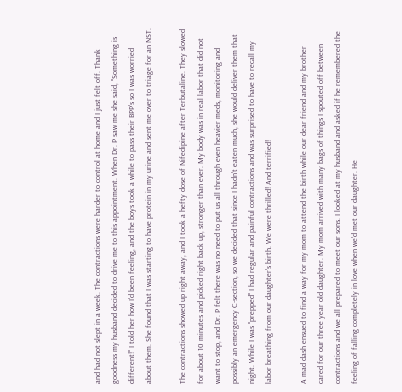and had not slept in a week. The contractions were harder to control at home and I just felt off. Thank goodness my husband decided to drive me to this appointment. When Dr. P saw me she said, "Something is different!" I told her how I'd been feeling, and the boys took a while to pass their BPP's so I was worried about them. She found that I was starting to have protein in my urine and sent me over to triage for an NST.

The contractions showed up right away, and I took a hefty dose of Nifedipine after Terbutaline. They slowed for about 10 minutes and picked right back up, stronger than ever. My body was in real labor that did not want to stop, and Dr. P felt there was no need to put us all through even heavier meds, monitoring and possibly an emergency C-section, so we decided that since I hadn't eaten much, she would deliver them that night. While I was "prepped" I had regular and painful contractions and was surprised to have to recall my labor breathing from our daughter's birth. We were thrilled! And terrified!

A mad dash ensued to find a way for my mom to attend the birth while our dear friend and my brother cared for our three year old daughter. My mom arrived with many bags of things I spouted off between contractions and we all prepared to meet our sons. I looked at my husband and asked if he remembered the feeling of falling completely in love when we'd met our daughter. He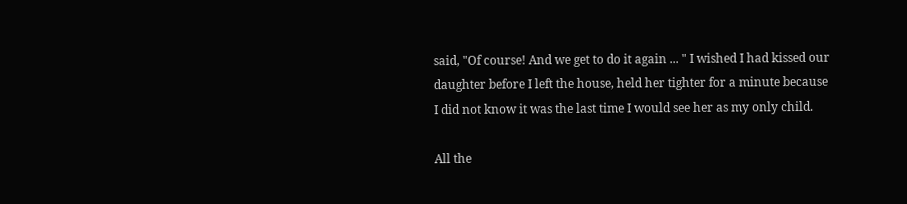said, "Of course! And we get to do it again ... " I wished I had kissed our daughter before I left the house, held her tighter for a minute because I did not know it was the last time I would see her as my only child.

All the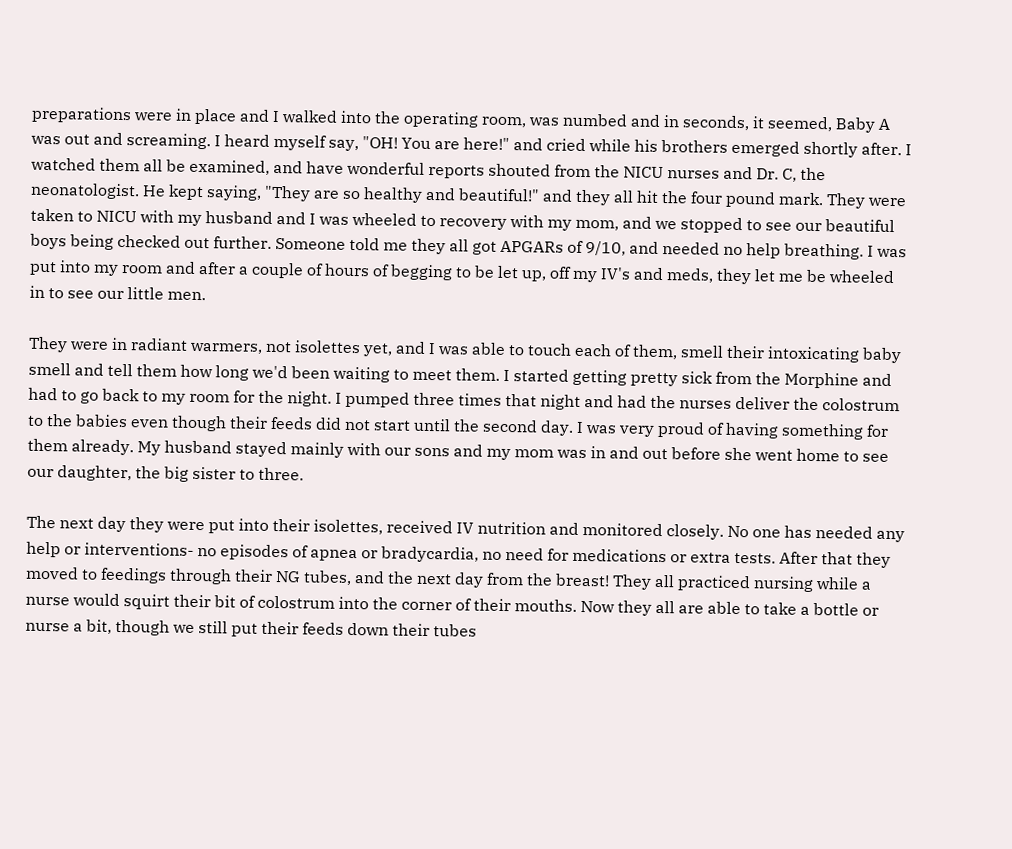preparations were in place and I walked into the operating room, was numbed and in seconds, it seemed, Baby A was out and screaming. I heard myself say, "OH! You are here!" and cried while his brothers emerged shortly after. I watched them all be examined, and have wonderful reports shouted from the NICU nurses and Dr. C, the neonatologist. He kept saying, "They are so healthy and beautiful!" and they all hit the four pound mark. They were taken to NICU with my husband and I was wheeled to recovery with my mom, and we stopped to see our beautiful boys being checked out further. Someone told me they all got APGARs of 9/10, and needed no help breathing. I was put into my room and after a couple of hours of begging to be let up, off my IV's and meds, they let me be wheeled in to see our little men.

They were in radiant warmers, not isolettes yet, and I was able to touch each of them, smell their intoxicating baby smell and tell them how long we'd been waiting to meet them. I started getting pretty sick from the Morphine and had to go back to my room for the night. I pumped three times that night and had the nurses deliver the colostrum to the babies even though their feeds did not start until the second day. I was very proud of having something for them already. My husband stayed mainly with our sons and my mom was in and out before she went home to see our daughter, the big sister to three.

The next day they were put into their isolettes, received IV nutrition and monitored closely. No one has needed any help or interventions- no episodes of apnea or bradycardia, no need for medications or extra tests. After that they moved to feedings through their NG tubes, and the next day from the breast! They all practiced nursing while a nurse would squirt their bit of colostrum into the corner of their mouths. Now they all are able to take a bottle or nurse a bit, though we still put their feeds down their tubes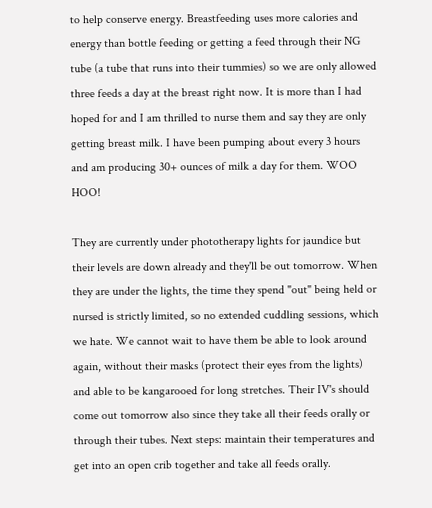to help conserve energy. Breastfeeding uses more calories and energy than bottle feeding or getting a feed through their NG tube (a tube that runs into their tummies) so we are only allowed three feeds a day at the breast right now. It is more than I had hoped for and I am thrilled to nurse them and say they are only getting breast milk. I have been pumping about every 3 hours and am producing 30+ ounces of milk a day for them. WOO HOO!

They are currently under phototherapy lights for jaundice but their levels are down already and they'll be out tomorrow. When they are under the lights, the time they spend "out" being held or nursed is strictly limited, so no extended cuddling sessions, which we hate. We cannot wait to have them be able to look around again, without their masks (protect their eyes from the lights) and able to be kangarooed for long stretches. Their IV's should come out tomorrow also since they take all their feeds orally or through their tubes. Next steps: maintain their temperatures and get into an open crib together and take all feeds orally.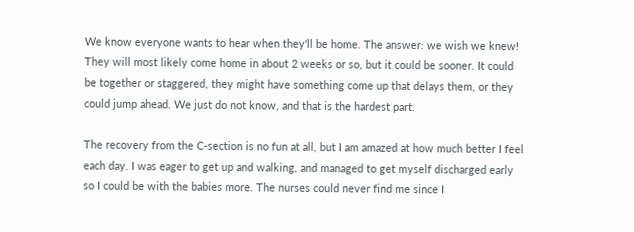We know everyone wants to hear when they'll be home. The answer: we wish we knew! They will most likely come home in about 2 weeks or so, but it could be sooner. It could be together or staggered, they might have something come up that delays them, or they could jump ahead. We just do not know, and that is the hardest part.

The recovery from the C-section is no fun at all, but I am amazed at how much better I feel each day. I was eager to get up and walking, and managed to get myself discharged early so I could be with the babies more. The nurses could never find me since I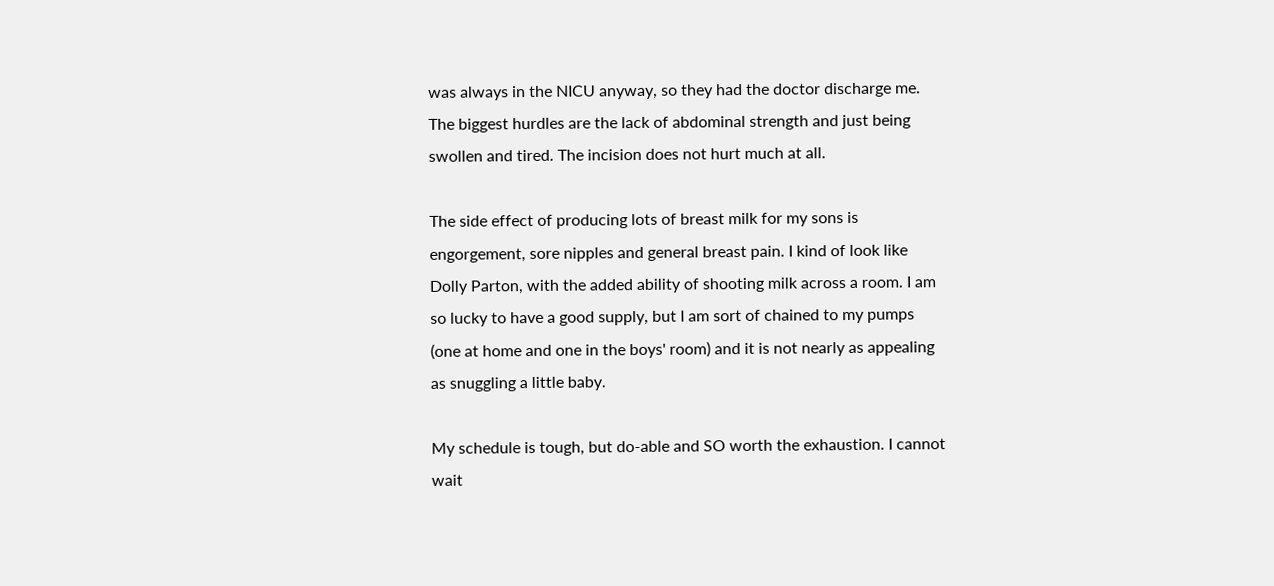was always in the NICU anyway, so they had the doctor discharge me. The biggest hurdles are the lack of abdominal strength and just being swollen and tired. The incision does not hurt much at all.

The side effect of producing lots of breast milk for my sons is engorgement, sore nipples and general breast pain. I kind of look like Dolly Parton, with the added ability of shooting milk across a room. I am so lucky to have a good supply, but I am sort of chained to my pumps (one at home and one in the boys' room) and it is not nearly as appealing as snuggling a little baby.

My schedule is tough, but do-able and SO worth the exhaustion. I cannot wait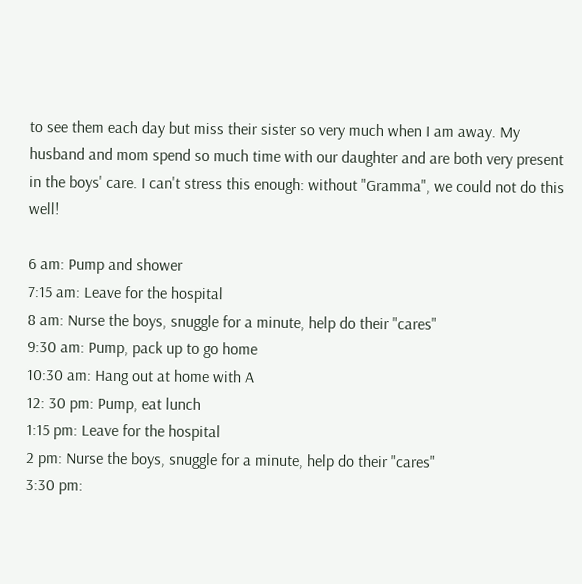to see them each day but miss their sister so very much when I am away. My husband and mom spend so much time with our daughter and are both very present in the boys' care. I can't stress this enough: without "Gramma", we could not do this well!

6 am: Pump and shower
7:15 am: Leave for the hospital
8 am: Nurse the boys, snuggle for a minute, help do their "cares"
9:30 am: Pump, pack up to go home
10:30 am: Hang out at home with A
12: 30 pm: Pump, eat lunch
1:15 pm: Leave for the hospital
2 pm: Nurse the boys, snuggle for a minute, help do their "cares"
3:30 pm: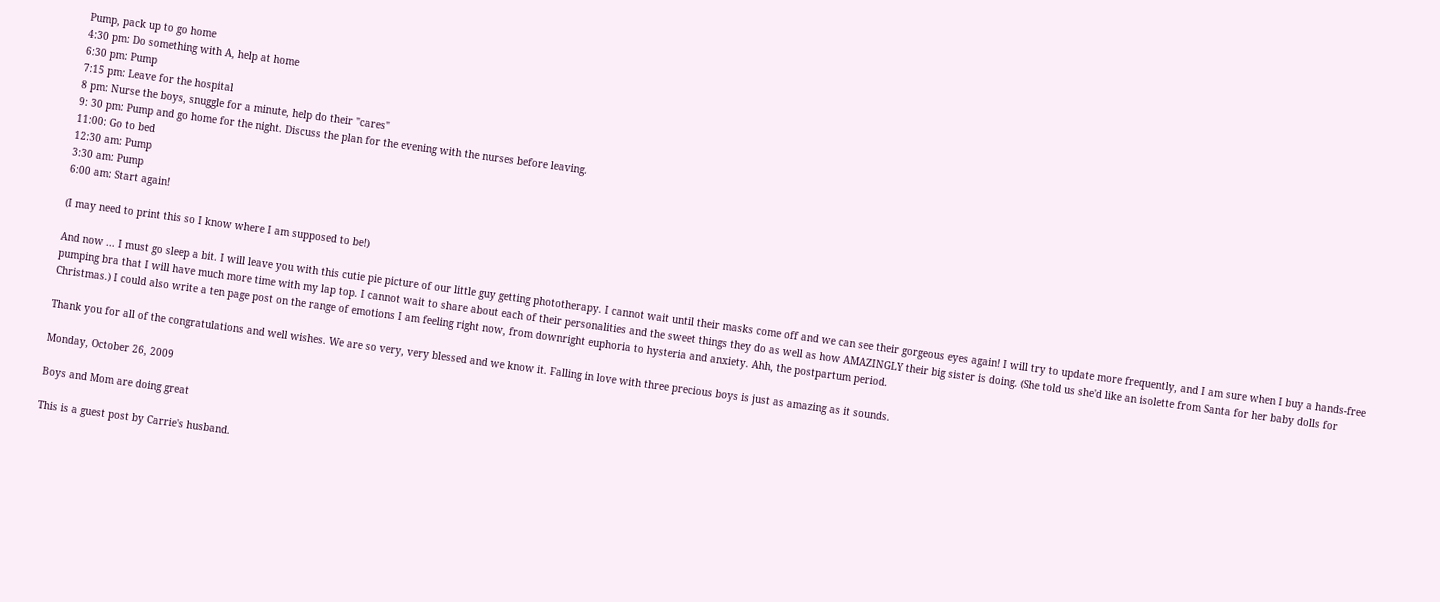Pump, pack up to go home
4:30 pm: Do something with A, help at home
6:30 pm: Pump
7:15 pm: Leave for the hospital
8 pm: Nurse the boys, snuggle for a minute, help do their "cares"
9: 30 pm: Pump and go home for the night. Discuss the plan for the evening with the nurses before leaving.
11:00: Go to bed
12:30 am: Pump
3:30 am: Pump
6:00 am: Start again!

(I may need to print this so I know where I am supposed to be!)

And now ... I must go sleep a bit. I will leave you with this cutie pie picture of our little guy getting phototherapy. I cannot wait until their masks come off and we can see their gorgeous eyes again! I will try to update more frequently, and I am sure when I buy a hands-free pumping bra that I will have much more time with my lap top. I cannot wait to share about each of their personalities and the sweet things they do as well as how AMAZINGLY their big sister is doing. (She told us she'd like an isolette from Santa for her baby dolls for Christmas.) I could also write a ten page post on the range of emotions I am feeling right now, from downright euphoria to hysteria and anxiety. Ahh, the postpartum period.

Thank you for all of the congratulations and well wishes. We are so very, very blessed and we know it. Falling in love with three precious boys is just as amazing as it sounds.

Monday, October 26, 2009

Boys and Mom are doing great

This is a guest post by Carrie's husband.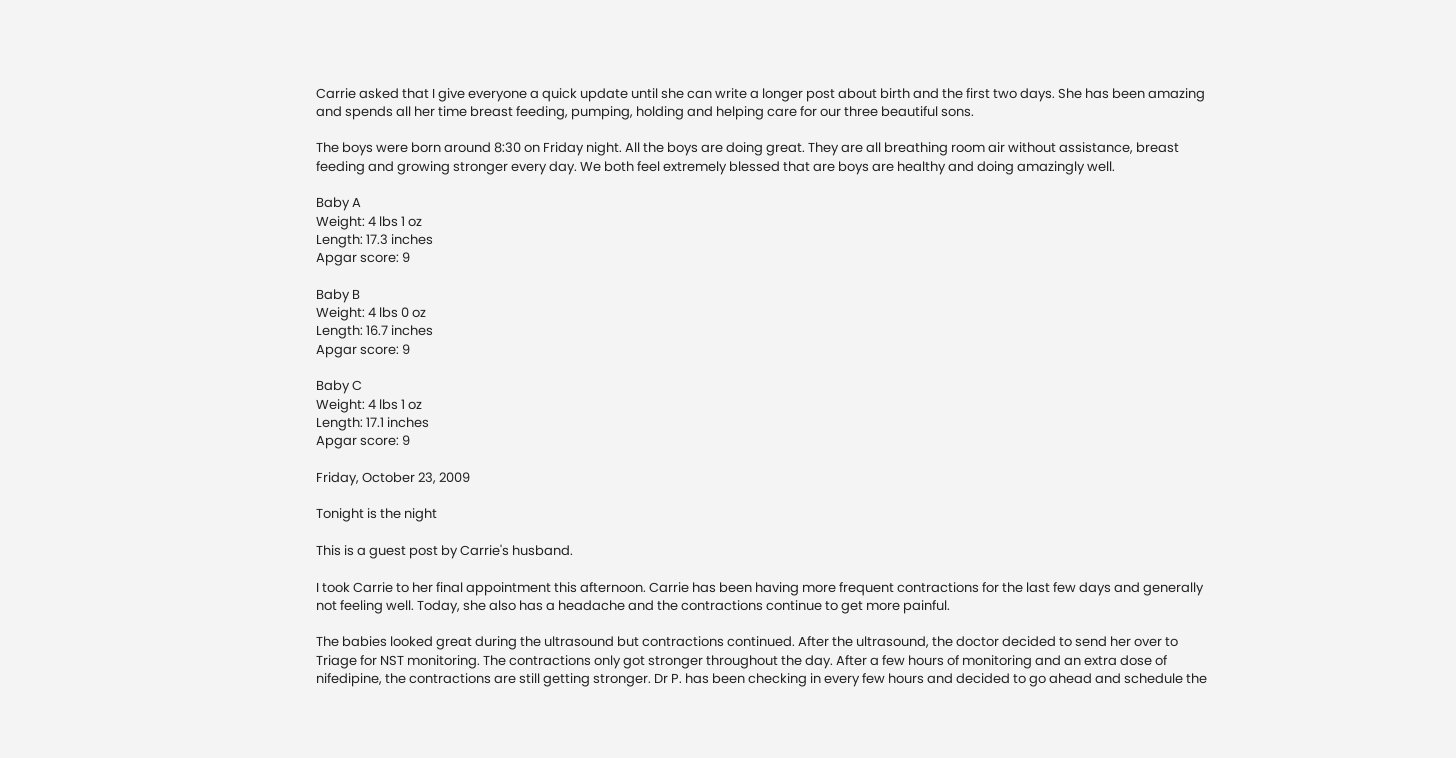Carrie asked that I give everyone a quick update until she can write a longer post about birth and the first two days. She has been amazing and spends all her time breast feeding, pumping, holding and helping care for our three beautiful sons.

The boys were born around 8:30 on Friday night. All the boys are doing great. They are all breathing room air without assistance, breast feeding and growing stronger every day. We both feel extremely blessed that are boys are healthy and doing amazingly well.

Baby A
Weight: 4 lbs 1 oz
Length: 17.3 inches
Apgar score: 9

Baby B
Weight: 4 lbs 0 oz
Length: 16.7 inches
Apgar score: 9

Baby C
Weight: 4 lbs 1 oz
Length: 17.1 inches
Apgar score: 9

Friday, October 23, 2009

Tonight is the night

This is a guest post by Carrie's husband.

I took Carrie to her final appointment this afternoon. Carrie has been having more frequent contractions for the last few days and generally not feeling well. Today, she also has a headache and the contractions continue to get more painful.

The babies looked great during the ultrasound but contractions continued. After the ultrasound, the doctor decided to send her over to Triage for NST monitoring. The contractions only got stronger throughout the day. After a few hours of monitoring and an extra dose of nifedipine, the contractions are still getting stronger. Dr P. has been checking in every few hours and decided to go ahead and schedule the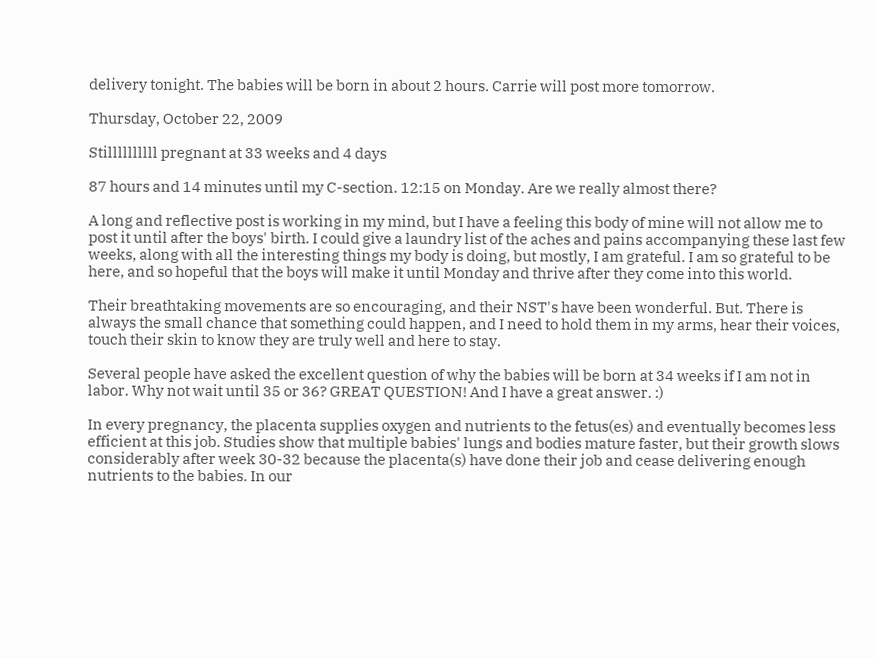delivery tonight. The babies will be born in about 2 hours. Carrie will post more tomorrow.

Thursday, October 22, 2009

Stillllllllll pregnant at 33 weeks and 4 days

87 hours and 14 minutes until my C-section. 12:15 on Monday. Are we really almost there?

A long and reflective post is working in my mind, but I have a feeling this body of mine will not allow me to post it until after the boys' birth. I could give a laundry list of the aches and pains accompanying these last few weeks, along with all the interesting things my body is doing, but mostly, I am grateful. I am so grateful to be here, and so hopeful that the boys will make it until Monday and thrive after they come into this world.

Their breathtaking movements are so encouraging, and their NST's have been wonderful. But. There is always the small chance that something could happen, and I need to hold them in my arms, hear their voices, touch their skin to know they are truly well and here to stay.

Several people have asked the excellent question of why the babies will be born at 34 weeks if I am not in labor. Why not wait until 35 or 36? GREAT QUESTION! And I have a great answer. :)

In every pregnancy, the placenta supplies oxygen and nutrients to the fetus(es) and eventually becomes less efficient at this job. Studies show that multiple babies' lungs and bodies mature faster, but their growth slows considerably after week 30-32 because the placenta(s) have done their job and cease delivering enough nutrients to the babies. In our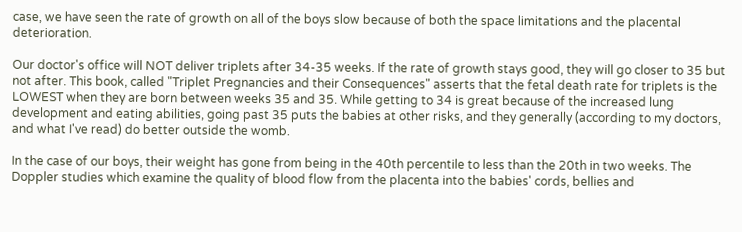case, we have seen the rate of growth on all of the boys slow because of both the space limitations and the placental deterioration.

Our doctor's office will NOT deliver triplets after 34-35 weeks. If the rate of growth stays good, they will go closer to 35 but not after. This book, called "Triplet Pregnancies and their Consequences" asserts that the fetal death rate for triplets is the LOWEST when they are born between weeks 35 and 35. While getting to 34 is great because of the increased lung development and eating abilities, going past 35 puts the babies at other risks, and they generally (according to my doctors, and what I've read) do better outside the womb.

In the case of our boys, their weight has gone from being in the 40th percentile to less than the 20th in two weeks. The Doppler studies which examine the quality of blood flow from the placenta into the babies' cords, bellies and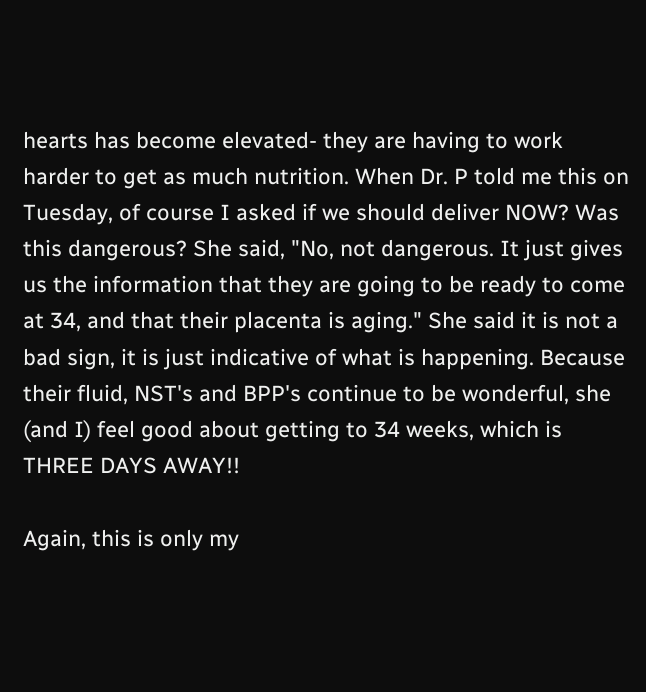hearts has become elevated- they are having to work harder to get as much nutrition. When Dr. P told me this on Tuesday, of course I asked if we should deliver NOW? Was this dangerous? She said, "No, not dangerous. It just gives us the information that they are going to be ready to come at 34, and that their placenta is aging." She said it is not a bad sign, it is just indicative of what is happening. Because their fluid, NST's and BPP's continue to be wonderful, she (and I) feel good about getting to 34 weeks, which is THREE DAYS AWAY!!

Again, this is only my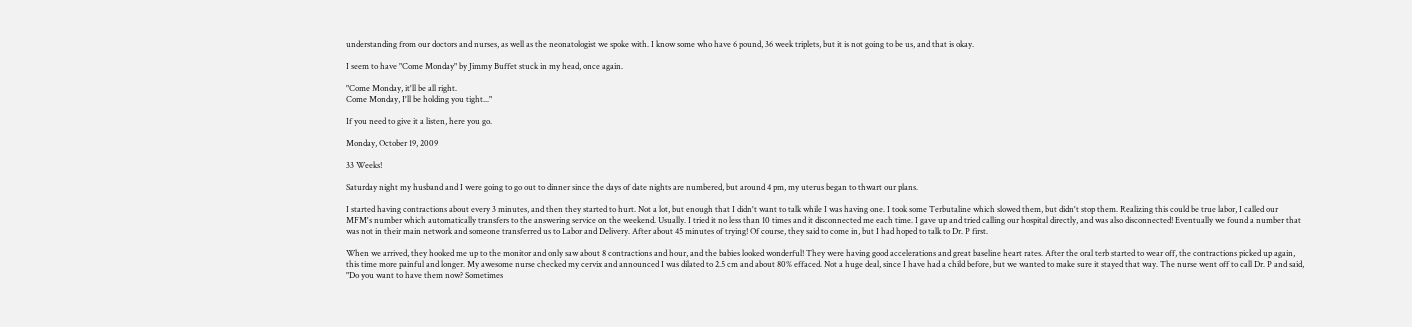understanding from our doctors and nurses, as well as the neonatologist we spoke with. I know some who have 6 pound, 36 week triplets, but it is not going to be us, and that is okay.

I seem to have "Come Monday" by Jimmy Buffet stuck in my head, once again.

"Come Monday, it'll be all right.
Come Monday, I'll be holding you tight..."

If you need to give it a listen, here you go.

Monday, October 19, 2009

33 Weeks!

Saturday night my husband and I were going to go out to dinner since the days of date nights are numbered, but around 4 pm, my uterus began to thwart our plans.

I started having contractions about every 3 minutes, and then they started to hurt. Not a lot, but enough that I didn't want to talk while I was having one. I took some Terbutaline which slowed them, but didn't stop them. Realizing this could be true labor, I called our MFM's number which automatically transfers to the answering service on the weekend. Usually. I tried it no less than 10 times and it disconnected me each time. I gave up and tried calling our hospital directly, and was also disconnected! Eventually we found a number that was not in their main network and someone transferred us to Labor and Delivery. After about 45 minutes of trying! Of course, they said to come in, but I had hoped to talk to Dr. P first.

When we arrived, they hooked me up to the monitor and only saw about 8 contractions and hour, and the babies looked wonderful! They were having good accelerations and great baseline heart rates. After the oral terb started to wear off, the contractions picked up again, this time more painful and longer. My awesome nurse checked my cervix and announced I was dilated to 2.5 cm and about 80% effaced. Not a huge deal, since I have had a child before, but we wanted to make sure it stayed that way. The nurse went off to call Dr. P and said, "Do you want to have them now? Sometimes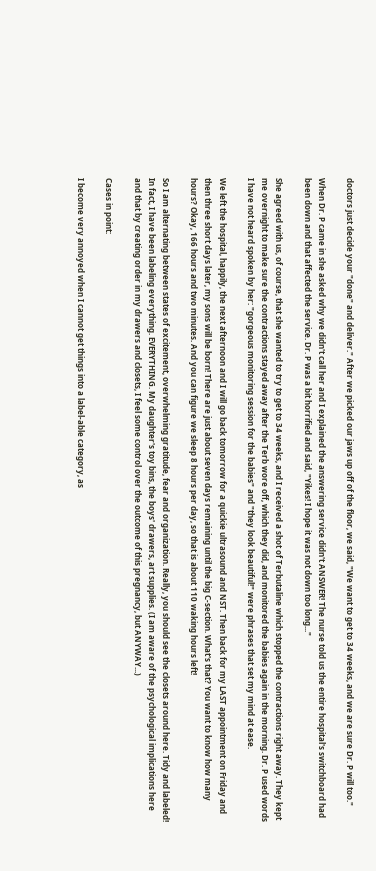doctors just decide your "done" and deliver." After we picked our jaws up off of the floor, we said, "We want to get to 34 weeks, and we are sure Dr. P will too."

When Dr. P came in she asked why we didn't call her and I explained the answering service didn't ANSWER! The nurse told us the entire hospital's switchboard had been down and that affected the service. Dr. P was a bit horrified and said, "Yikes! I hope it was not down too long..."

She agreed with us, of course, that she wanted to try to get to 34 weeks, and I received a shot of Terbutaline which stopped the contractions right away. They kept me overnight to make sure the contractions stayed away after the Terb wore off, which they did, and monitored the babies again in the morning. Dr. P used words I have not heard spoken by her: "gorgeous monitoring session for the babies" and "they look beautiful!" were phrases that set my mind at ease.

We left the hospital, happily, the next afternoon and I will go back tomorrow for a quickie ultrasound and NST. Then back for my LAST appointment on Friday and then three short days later, my sons will be born! There are just about seven days remaining until the big C-section. What's that? You want to know how many hours? Okay, 166 hours and two minutes. And you can figure we sleep 8 hours per day, so that is about 110 waking hours left!

So I am alternating between states of excitement, overwhelming gratitude, fear and organization. Really, you should see the closets around here. Tidy and labeled! In fact, I have been labeling everything. EVERYTHING. My daughter's toy bins, the boys' drawers, art supplies. (I am aware of the psychological implications here and that by creating order in my drawers and closets, I feel some control over the outcome of this pregnancy, but ANYWAY...)

Cases in point:

I become very annoyed when I cannot get things into a label-able category, as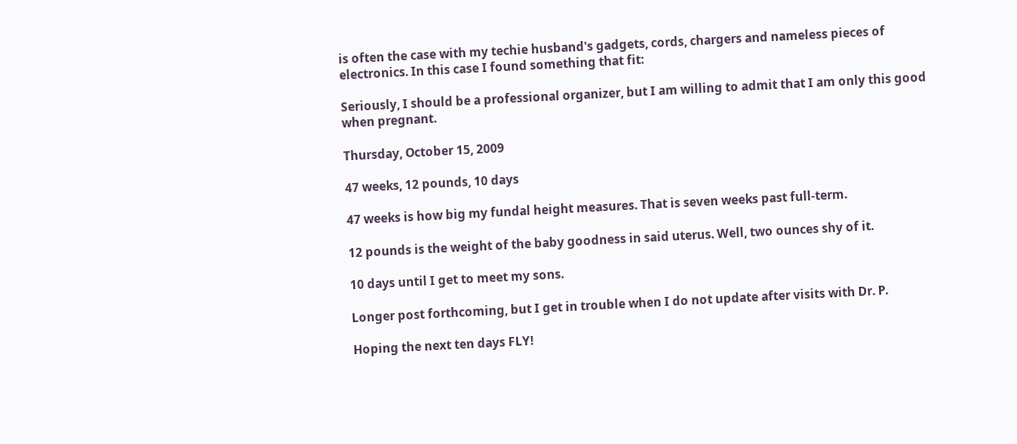is often the case with my techie husband's gadgets, cords, chargers and nameless pieces of electronics. In this case I found something that fit:

Seriously, I should be a professional organizer, but I am willing to admit that I am only this good when pregnant.

Thursday, October 15, 2009

47 weeks, 12 pounds, 10 days

47 weeks is how big my fundal height measures. That is seven weeks past full-term.

12 pounds is the weight of the baby goodness in said uterus. Well, two ounces shy of it.

10 days until I get to meet my sons.

Longer post forthcoming, but I get in trouble when I do not update after visits with Dr. P.

Hoping the next ten days FLY!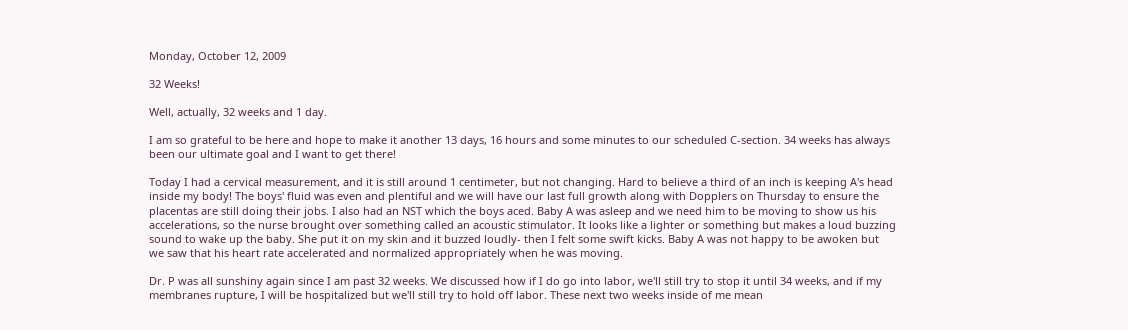Monday, October 12, 2009

32 Weeks!

Well, actually, 32 weeks and 1 day.

I am so grateful to be here and hope to make it another 13 days, 16 hours and some minutes to our scheduled C-section. 34 weeks has always been our ultimate goal and I want to get there!

Today I had a cervical measurement, and it is still around 1 centimeter, but not changing. Hard to believe a third of an inch is keeping A's head inside my body! The boys' fluid was even and plentiful and we will have our last full growth along with Dopplers on Thursday to ensure the placentas are still doing their jobs. I also had an NST which the boys aced. Baby A was asleep and we need him to be moving to show us his accelerations, so the nurse brought over something called an acoustic stimulator. It looks like a lighter or something but makes a loud buzzing sound to wake up the baby. She put it on my skin and it buzzed loudly- then I felt some swift kicks. Baby A was not happy to be awoken but we saw that his heart rate accelerated and normalized appropriately when he was moving.

Dr. P was all sunshiny again since I am past 32 weeks. We discussed how if I do go into labor, we'll still try to stop it until 34 weeks, and if my membranes rupture, I will be hospitalized but we'll still try to hold off labor. These next two weeks inside of me mean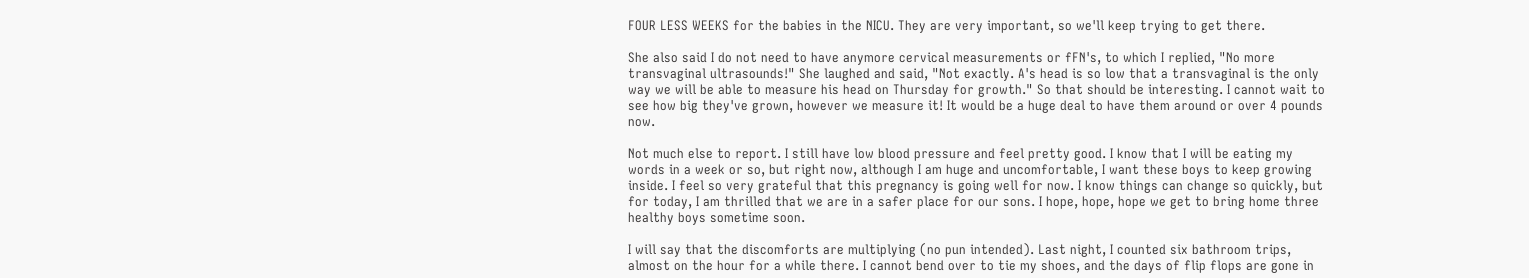FOUR LESS WEEKS for the babies in the NICU. They are very important, so we'll keep trying to get there.

She also said I do not need to have anymore cervical measurements or fFN's, to which I replied, "No more transvaginal ultrasounds!" She laughed and said, "Not exactly. A's head is so low that a transvaginal is the only way we will be able to measure his head on Thursday for growth." So that should be interesting. I cannot wait to see how big they've grown, however we measure it! It would be a huge deal to have them around or over 4 pounds now.

Not much else to report. I still have low blood pressure and feel pretty good. I know that I will be eating my words in a week or so, but right now, although I am huge and uncomfortable, I want these boys to keep growing inside. I feel so very grateful that this pregnancy is going well for now. I know things can change so quickly, but for today, I am thrilled that we are in a safer place for our sons. I hope, hope, hope we get to bring home three healthy boys sometime soon.

I will say that the discomforts are multiplying (no pun intended). Last night, I counted six bathroom trips, almost on the hour for a while there. I cannot bend over to tie my shoes, and the days of flip flops are gone in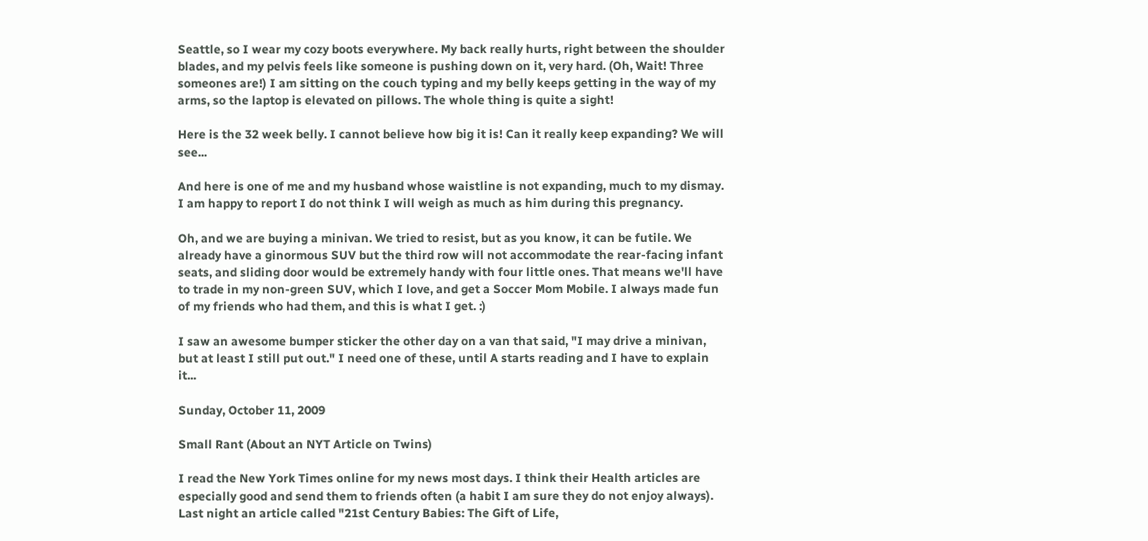Seattle, so I wear my cozy boots everywhere. My back really hurts, right between the shoulder blades, and my pelvis feels like someone is pushing down on it, very hard. (Oh, Wait! Three someones are!) I am sitting on the couch typing and my belly keeps getting in the way of my arms, so the laptop is elevated on pillows. The whole thing is quite a sight!

Here is the 32 week belly. I cannot believe how big it is! Can it really keep expanding? We will see...

And here is one of me and my husband whose waistline is not expanding, much to my dismay. I am happy to report I do not think I will weigh as much as him during this pregnancy.

Oh, and we are buying a minivan. We tried to resist, but as you know, it can be futile. We already have a ginormous SUV but the third row will not accommodate the rear-facing infant seats, and sliding door would be extremely handy with four little ones. That means we'll have to trade in my non-green SUV, which I love, and get a Soccer Mom Mobile. I always made fun of my friends who had them, and this is what I get. :)

I saw an awesome bumper sticker the other day on a van that said, "I may drive a minivan, but at least I still put out." I need one of these, until A starts reading and I have to explain it...

Sunday, October 11, 2009

Small Rant (About an NYT Article on Twins)

I read the New York Times online for my news most days. I think their Health articles are especially good and send them to friends often (a habit I am sure they do not enjoy always). Last night an article called "21st Century Babies: The Gift of Life,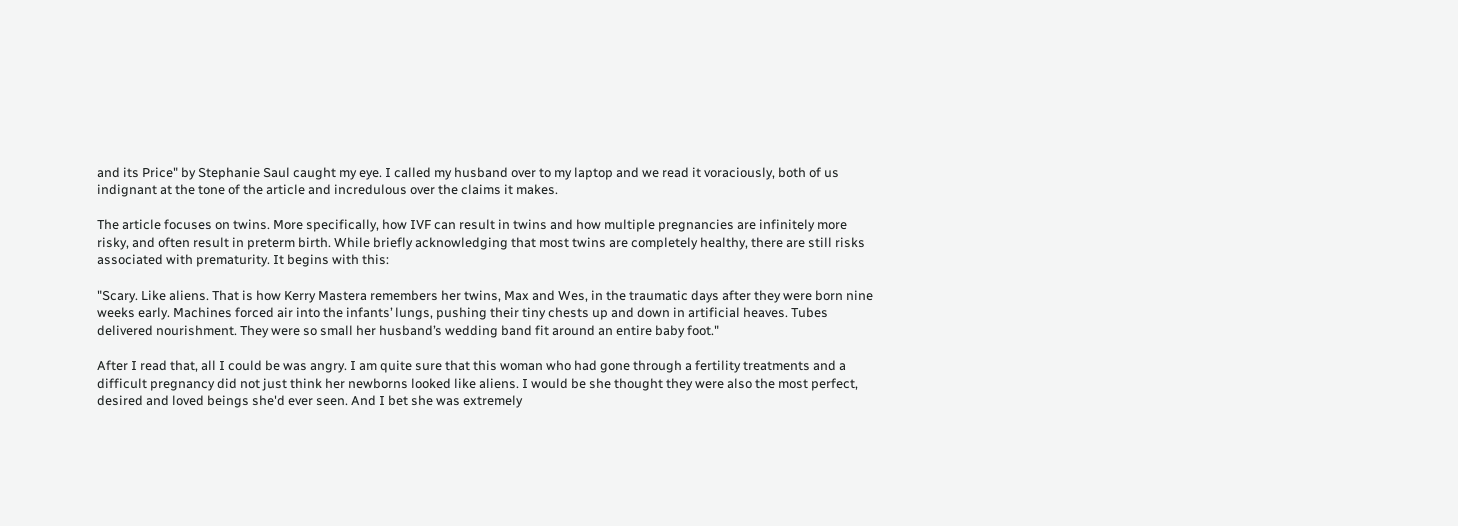and its Price" by Stephanie Saul caught my eye. I called my husband over to my laptop and we read it voraciously, both of us indignant at the tone of the article and incredulous over the claims it makes.

The article focuses on twins. More specifically, how IVF can result in twins and how multiple pregnancies are infinitely more risky, and often result in preterm birth. While briefly acknowledging that most twins are completely healthy, there are still risks associated with prematurity. It begins with this:

"Scary. Like aliens. That is how Kerry Mastera remembers her twins, Max and Wes, in the traumatic days after they were born nine weeks early. Machines forced air into the infants’ lungs, pushing their tiny chests up and down in artificial heaves. Tubes delivered nourishment. They were so small her husband’s wedding band fit around an entire baby foot."

After I read that, all I could be was angry. I am quite sure that this woman who had gone through a fertility treatments and a difficult pregnancy did not just think her newborns looked like aliens. I would be she thought they were also the most perfect, desired and loved beings she'd ever seen. And I bet she was extremely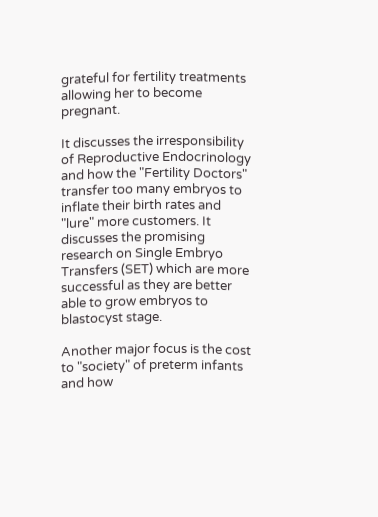grateful for fertility treatments allowing her to become pregnant.

It discusses the irresponsibility of Reproductive Endocrinology and how the "Fertility Doctors" transfer too many embryos to inflate their birth rates and "lure" more customers. It discusses the promising research on Single Embryo Transfers (SET) which are more successful as they are better able to grow embryos to blastocyst stage.

Another major focus is the cost to "society" of preterm infants and how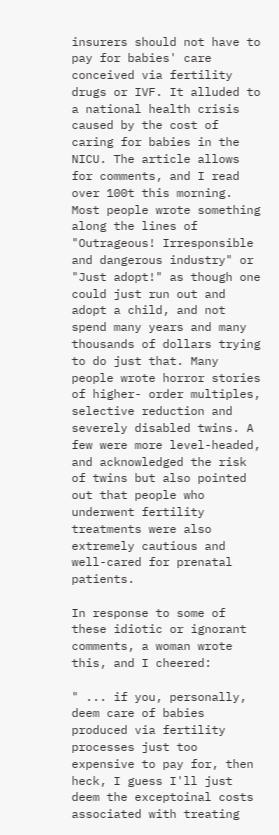insurers should not have to pay for babies' care conceived via fertility drugs or IVF. It alluded to a national health crisis caused by the cost of caring for babies in the NICU. The article allows for comments, and I read over 100t this morning. Most people wrote something along the lines of "Outrageous! Irresponsible and dangerous industry" or "Just adopt!" as though one could just run out and adopt a child, and not spend many years and many thousands of dollars trying to do just that. Many people wrote horror stories of higher- order multiples, selective reduction and severely disabled twins. A few were more level-headed, and acknowledged the risk of twins but also pointed out that people who underwent fertility treatments were also extremely cautious and well-cared for prenatal patients.

In response to some of these idiotic or ignorant comments, a woman wrote this, and I cheered:

" ... if you, personally, deem care of babies produced via fertility processes just too expensive to pay for, then heck, I guess I'll just deem the exceptoinal costs associated with treating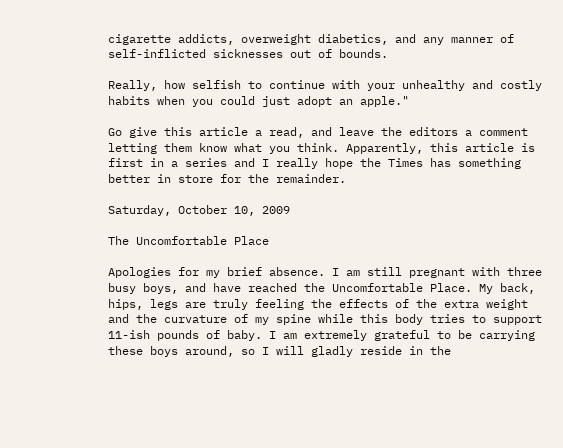cigarette addicts, overweight diabetics, and any manner of self-inflicted sicknesses out of bounds.

Really, how selfish to continue with your unhealthy and costly habits when you could just adopt an apple."

Go give this article a read, and leave the editors a comment letting them know what you think. Apparently, this article is first in a series and I really hope the Times has something better in store for the remainder.

Saturday, October 10, 2009

The Uncomfortable Place

Apologies for my brief absence. I am still pregnant with three busy boys, and have reached the Uncomfortable Place. My back, hips, legs are truly feeling the effects of the extra weight and the curvature of my spine while this body tries to support 11-ish pounds of baby. I am extremely grateful to be carrying these boys around, so I will gladly reside in the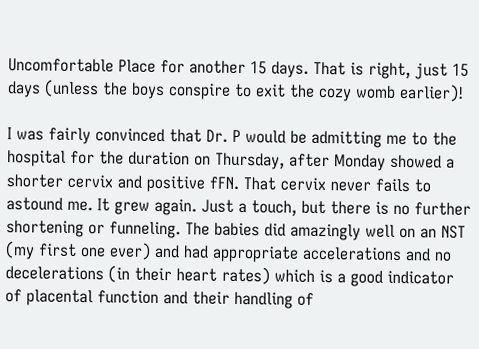Uncomfortable Place for another 15 days. That is right, just 15 days (unless the boys conspire to exit the cozy womb earlier)!

I was fairly convinced that Dr. P would be admitting me to the hospital for the duration on Thursday, after Monday showed a shorter cervix and positive fFN. That cervix never fails to astound me. It grew again. Just a touch, but there is no further shortening or funneling. The babies did amazingly well on an NST (my first one ever) and had appropriate accelerations and no decelerations (in their heart rates) which is a good indicator of placental function and their handling of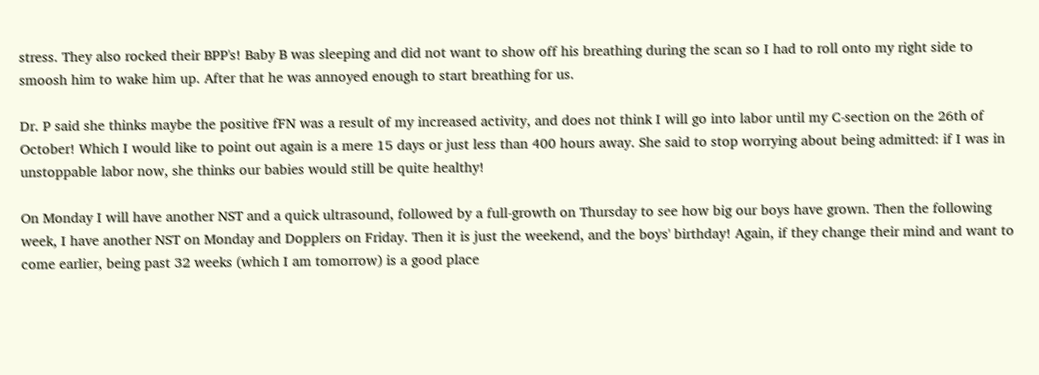stress. They also rocked their BPP's! Baby B was sleeping and did not want to show off his breathing during the scan so I had to roll onto my right side to smoosh him to wake him up. After that he was annoyed enough to start breathing for us.

Dr. P said she thinks maybe the positive fFN was a result of my increased activity, and does not think I will go into labor until my C-section on the 26th of October! Which I would like to point out again is a mere 15 days or just less than 400 hours away. She said to stop worrying about being admitted: if I was in unstoppable labor now, she thinks our babies would still be quite healthy!

On Monday I will have another NST and a quick ultrasound, followed by a full-growth on Thursday to see how big our boys have grown. Then the following week, I have another NST on Monday and Dopplers on Friday. Then it is just the weekend, and the boys' birthday! Again, if they change their mind and want to come earlier, being past 32 weeks (which I am tomorrow) is a good place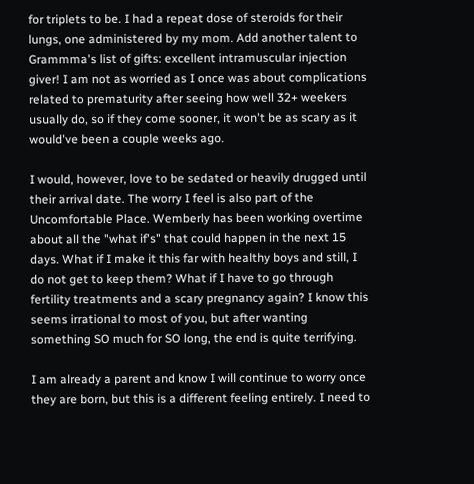for triplets to be. I had a repeat dose of steroids for their lungs, one administered by my mom. Add another talent to Grammma's list of gifts: excellent intramuscular injection giver! I am not as worried as I once was about complications related to prematurity after seeing how well 32+ weekers usually do, so if they come sooner, it won't be as scary as it would've been a couple weeks ago.

I would, however, love to be sedated or heavily drugged until their arrival date. The worry I feel is also part of the Uncomfortable Place. Wemberly has been working overtime about all the "what if's" that could happen in the next 15 days. What if I make it this far with healthy boys and still, I do not get to keep them? What if I have to go through fertility treatments and a scary pregnancy again? I know this seems irrational to most of you, but after wanting something SO much for SO long, the end is quite terrifying.

I am already a parent and know I will continue to worry once they are born, but this is a different feeling entirely. I need to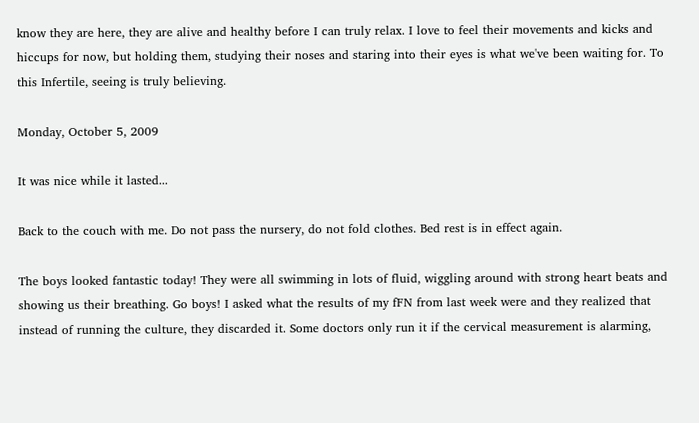know they are here, they are alive and healthy before I can truly relax. I love to feel their movements and kicks and hiccups for now, but holding them, studying their noses and staring into their eyes is what we've been waiting for. To this Infertile, seeing is truly believing.

Monday, October 5, 2009

It was nice while it lasted...

Back to the couch with me. Do not pass the nursery, do not fold clothes. Bed rest is in effect again.

The boys looked fantastic today! They were all swimming in lots of fluid, wiggling around with strong heart beats and showing us their breathing. Go boys! I asked what the results of my fFN from last week were and they realized that instead of running the culture, they discarded it. Some doctors only run it if the cervical measurement is alarming,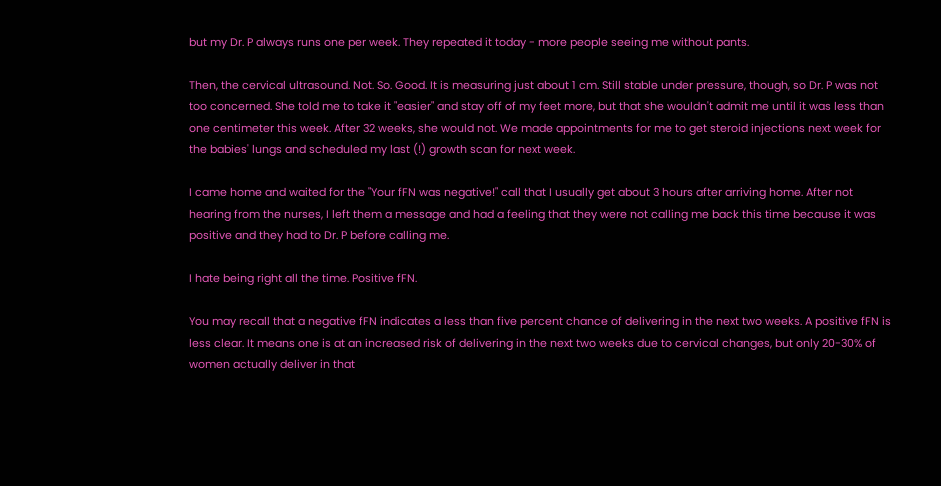but my Dr. P always runs one per week. They repeated it today - more people seeing me without pants.

Then, the cervical ultrasound. Not. So. Good. It is measuring just about 1 cm. Still stable under pressure, though, so Dr. P was not too concerned. She told me to take it "easier" and stay off of my feet more, but that she wouldn't admit me until it was less than one centimeter this week. After 32 weeks, she would not. We made appointments for me to get steroid injections next week for the babies' lungs and scheduled my last (!) growth scan for next week.

I came home and waited for the "Your fFN was negative!" call that I usually get about 3 hours after arriving home. After not hearing from the nurses, I left them a message and had a feeling that they were not calling me back this time because it was positive and they had to Dr. P before calling me.

I hate being right all the time. Positive fFN.

You may recall that a negative fFN indicates a less than five percent chance of delivering in the next two weeks. A positive fFN is less clear. It means one is at an increased risk of delivering in the next two weeks due to cervical changes, but only 20-30% of women actually deliver in that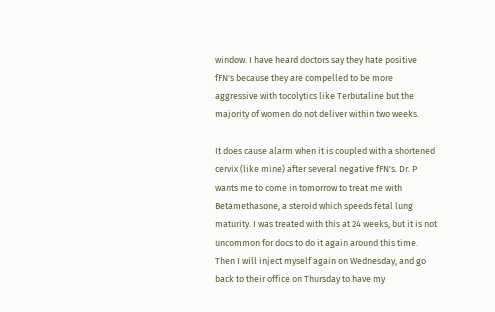window. I have heard doctors say they hate positive fFN's because they are compelled to be more aggressive with tocolytics like Terbutaline but the majority of women do not deliver within two weeks.

It does cause alarm when it is coupled with a shortened cervix (like mine) after several negative fFN's. Dr. P wants me to come in tomorrow to treat me with Betamethasone, a steroid which speeds fetal lung maturity. I was treated with this at 24 weeks, but it is not uncommon for docs to do it again around this time. Then I will inject myself again on Wednesday, and go back to their office on Thursday to have my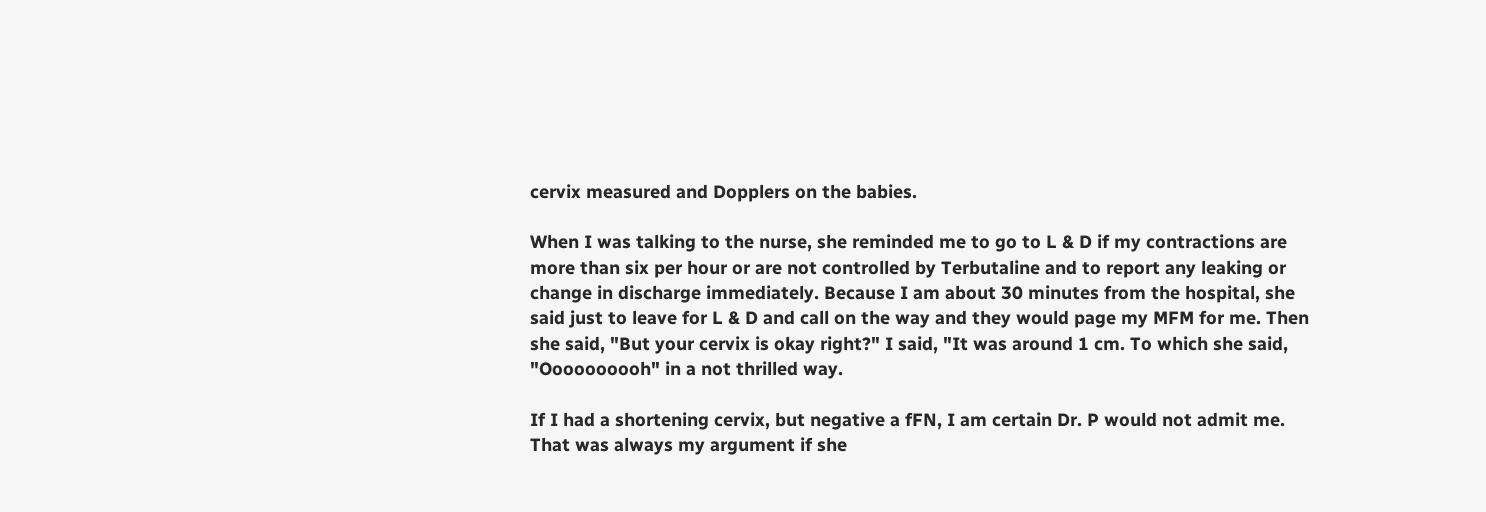cervix measured and Dopplers on the babies.

When I was talking to the nurse, she reminded me to go to L & D if my contractions are more than six per hour or are not controlled by Terbutaline and to report any leaking or change in discharge immediately. Because I am about 30 minutes from the hospital, she said just to leave for L & D and call on the way and they would page my MFM for me. Then she said, "But your cervix is okay right?" I said, "It was around 1 cm. To which she said, "Oooooooooh" in a not thrilled way.

If I had a shortening cervix, but negative a fFN, I am certain Dr. P would not admit me. That was always my argument if she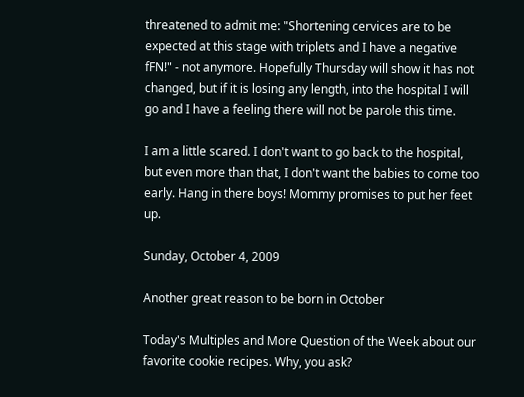threatened to admit me: "Shortening cervices are to be expected at this stage with triplets and I have a negative fFN!" - not anymore. Hopefully Thursday will show it has not changed, but if it is losing any length, into the hospital I will go and I have a feeling there will not be parole this time.

I am a little scared. I don't want to go back to the hospital, but even more than that, I don't want the babies to come too early. Hang in there boys! Mommy promises to put her feet up.

Sunday, October 4, 2009

Another great reason to be born in October

Today's Multiples and More Question of the Week about our favorite cookie recipes. Why, you ask?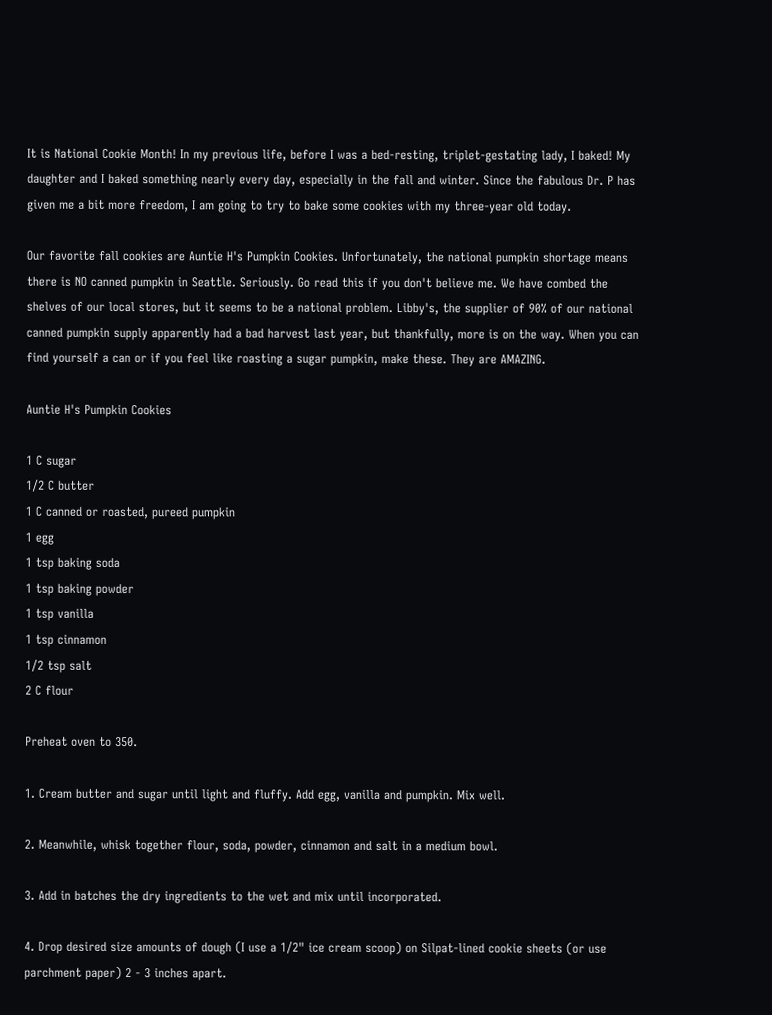It is National Cookie Month! In my previous life, before I was a bed-resting, triplet-gestating lady, I baked! My daughter and I baked something nearly every day, especially in the fall and winter. Since the fabulous Dr. P has given me a bit more freedom, I am going to try to bake some cookies with my three-year old today.

Our favorite fall cookies are Auntie H's Pumpkin Cookies. Unfortunately, the national pumpkin shortage means there is NO canned pumpkin in Seattle. Seriously. Go read this if you don't believe me. We have combed the shelves of our local stores, but it seems to be a national problem. Libby's, the supplier of 90% of our national canned pumpkin supply apparently had a bad harvest last year, but thankfully, more is on the way. When you can find yourself a can or if you feel like roasting a sugar pumpkin, make these. They are AMAZING.

Auntie H's Pumpkin Cookies

1 C sugar
1/2 C butter
1 C canned or roasted, pureed pumpkin
1 egg
1 tsp baking soda
1 tsp baking powder
1 tsp vanilla
1 tsp cinnamon
1/2 tsp salt
2 C flour

Preheat oven to 350.

1. Cream butter and sugar until light and fluffy. Add egg, vanilla and pumpkin. Mix well.

2. Meanwhile, whisk together flour, soda, powder, cinnamon and salt in a medium bowl.

3. Add in batches the dry ingredients to the wet and mix until incorporated.

4. Drop desired size amounts of dough (I use a 1/2" ice cream scoop) on Silpat-lined cookie sheets (or use parchment paper) 2 - 3 inches apart.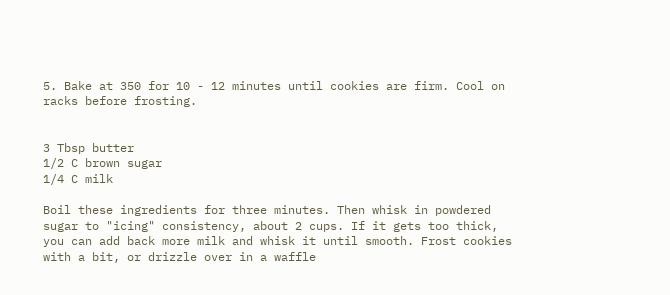5. Bake at 350 for 10 - 12 minutes until cookies are firm. Cool on racks before frosting.


3 Tbsp butter
1/2 C brown sugar
1/4 C milk

Boil these ingredients for three minutes. Then whisk in powdered sugar to "icing" consistency, about 2 cups. If it gets too thick, you can add back more milk and whisk it until smooth. Frost cookies with a bit, or drizzle over in a waffle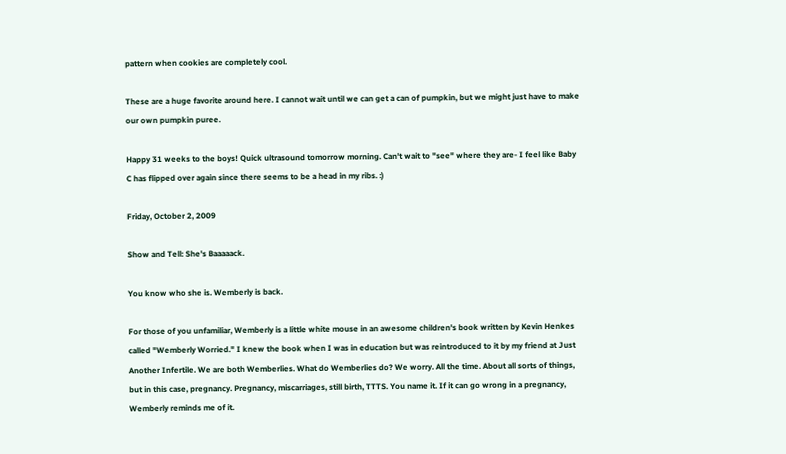pattern when cookies are completely cool.

These are a huge favorite around here. I cannot wait until we can get a can of pumpkin, but we might just have to make our own pumpkin puree.

Happy 31 weeks to the boys! Quick ultrasound tomorrow morning. Can't wait to "see" where they are- I feel like Baby C has flipped over again since there seems to be a head in my ribs. :)

Friday, October 2, 2009

Show and Tell: She's Baaaaack.

You know who she is. Wemberly is back.

For those of you unfamiliar, Wemberly is a little white mouse in an awesome children's book written by Kevin Henkes called "Wemberly Worried." I knew the book when I was in education but was reintroduced to it by my friend at Just Another Infertile. We are both Wemberlies. What do Wemberlies do? We worry. All the time. About all sorts of things, but in this case, pregnancy. Pregnancy, miscarriages, still birth, TTTS. You name it. If it can go wrong in a pregnancy, Wemberly reminds me of it.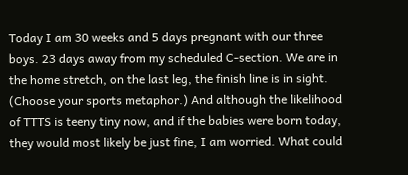Today I am 30 weeks and 5 days pregnant with our three boys. 23 days away from my scheduled C-section. We are in the home stretch, on the last leg, the finish line is in sight. (Choose your sports metaphor.) And although the likelihood of TTTS is teeny tiny now, and if the babies were born today, they would most likely be just fine, I am worried. What could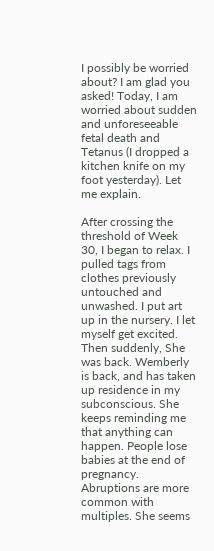I possibly be worried about? I am glad you asked! Today, I am worried about sudden and unforeseeable fetal death and Tetanus (I dropped a kitchen knife on my foot yesterday). Let me explain.

After crossing the threshold of Week 30, I began to relax. I pulled tags from clothes previously untouched and unwashed. I put art up in the nursery. I let myself get excited. Then suddenly, She was back. Wemberly is back, and has taken up residence in my subconscious. She keeps reminding me that anything can happen. People lose babies at the end of pregnancy. Abruptions are more common with multiples. She seems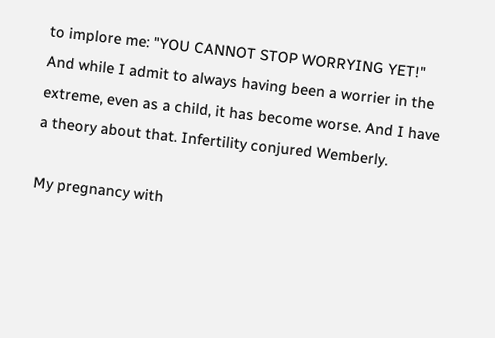to implore me: "YOU CANNOT STOP WORRYING YET!" And while I admit to always having been a worrier in the extreme, even as a child, it has become worse. And I have a theory about that. Infertility conjured Wemberly.

My pregnancy with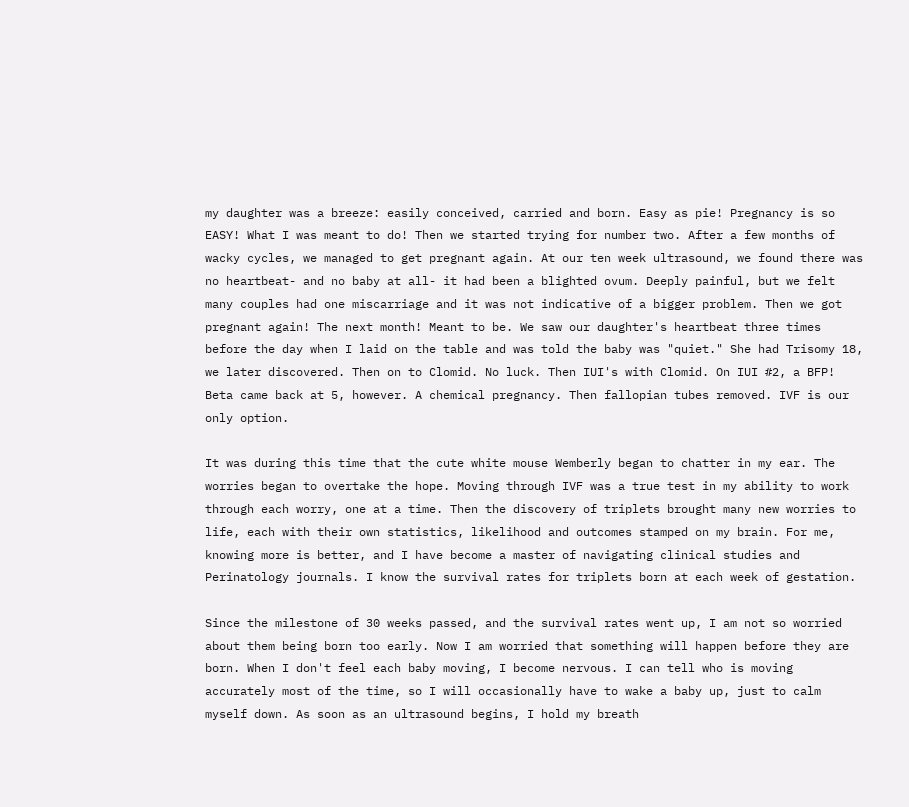my daughter was a breeze: easily conceived, carried and born. Easy as pie! Pregnancy is so EASY! What I was meant to do! Then we started trying for number two. After a few months of wacky cycles, we managed to get pregnant again. At our ten week ultrasound, we found there was no heartbeat- and no baby at all- it had been a blighted ovum. Deeply painful, but we felt many couples had one miscarriage and it was not indicative of a bigger problem. Then we got pregnant again! The next month! Meant to be. We saw our daughter's heartbeat three times before the day when I laid on the table and was told the baby was "quiet." She had Trisomy 18, we later discovered. Then on to Clomid. No luck. Then IUI's with Clomid. On IUI #2, a BFP! Beta came back at 5, however. A chemical pregnancy. Then fallopian tubes removed. IVF is our only option.

It was during this time that the cute white mouse Wemberly began to chatter in my ear. The worries began to overtake the hope. Moving through IVF was a true test in my ability to work through each worry, one at a time. Then the discovery of triplets brought many new worries to life, each with their own statistics, likelihood and outcomes stamped on my brain. For me, knowing more is better, and I have become a master of navigating clinical studies and Perinatology journals. I know the survival rates for triplets born at each week of gestation.

Since the milestone of 30 weeks passed, and the survival rates went up, I am not so worried about them being born too early. Now I am worried that something will happen before they are born. When I don't feel each baby moving, I become nervous. I can tell who is moving accurately most of the time, so I will occasionally have to wake a baby up, just to calm myself down. As soon as an ultrasound begins, I hold my breath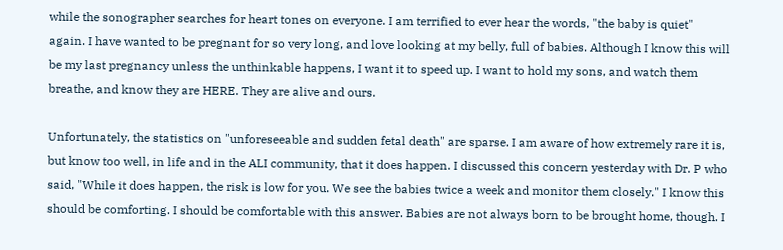while the sonographer searches for heart tones on everyone. I am terrified to ever hear the words, "the baby is quiet" again. I have wanted to be pregnant for so very long, and love looking at my belly, full of babies. Although I know this will be my last pregnancy unless the unthinkable happens, I want it to speed up. I want to hold my sons, and watch them breathe, and know they are HERE. They are alive and ours.

Unfortunately, the statistics on "unforeseeable and sudden fetal death" are sparse. I am aware of how extremely rare it is, but know too well, in life and in the ALI community, that it does happen. I discussed this concern yesterday with Dr. P who said, "While it does happen, the risk is low for you. We see the babies twice a week and monitor them closely." I know this should be comforting. I should be comfortable with this answer. Babies are not always born to be brought home, though. I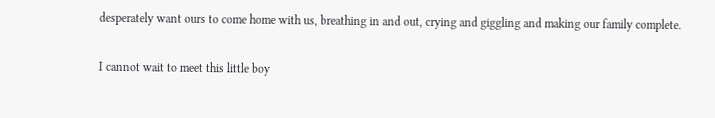desperately want ours to come home with us, breathing in and out, crying and giggling and making our family complete.

I cannot wait to meet this little boy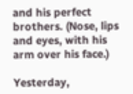and his perfect brothers. (Nose, lips and eyes, with his arm over his face.)

Yesterday,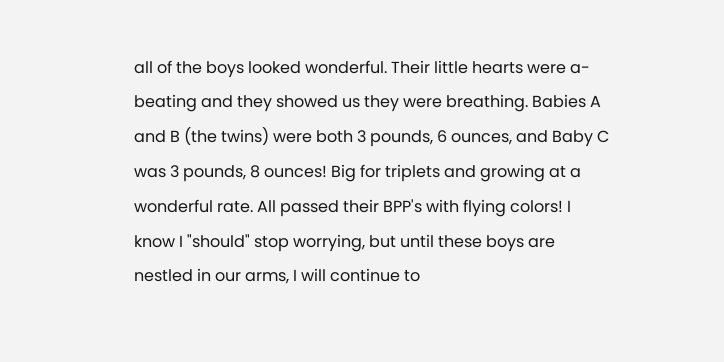all of the boys looked wonderful. Their little hearts were a-beating and they showed us they were breathing. Babies A and B (the twins) were both 3 pounds, 6 ounces, and Baby C was 3 pounds, 8 ounces! Big for triplets and growing at a wonderful rate. All passed their BPP's with flying colors! I know I "should" stop worrying, but until these boys are nestled in our arms, I will continue to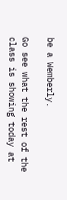be a Wemberly.

Go see what the rest of the class is showing today at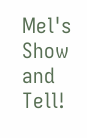Mel's Show and Tell!